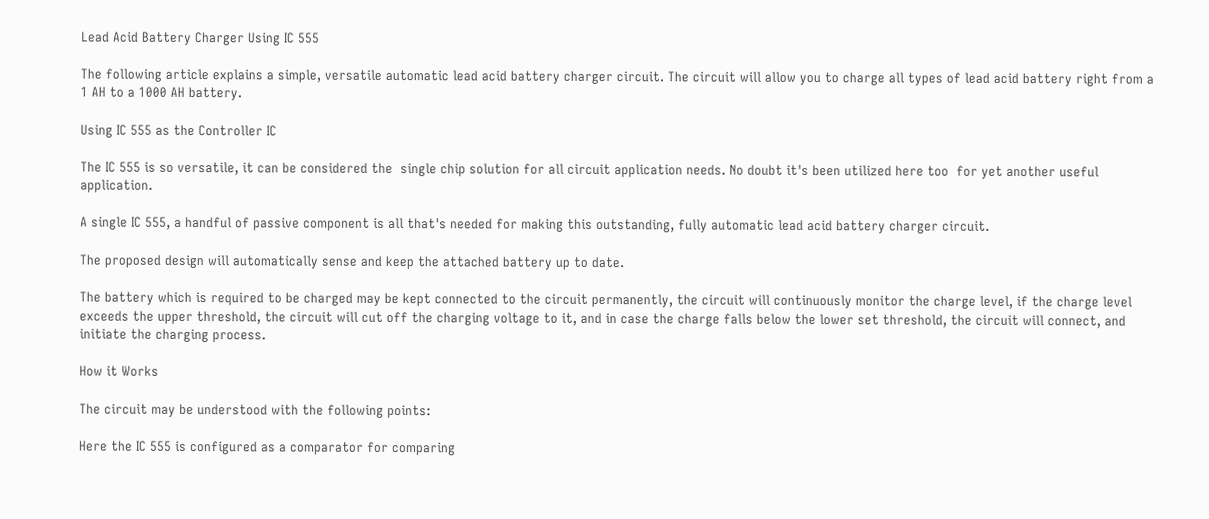Lead Acid Battery Charger Using IC 555

The following article explains a simple, versatile automatic lead acid battery charger circuit. The circuit will allow you to charge all types of lead acid battery right from a 1 AH to a 1000 AH battery.

Using IC 555 as the Controller IC

The IC 555 is so versatile, it can be considered the  single chip solution for all circuit application needs. No doubt it's been utilized here too  for yet another useful application.

A single IC 555, a handful of passive component is all that's needed for making this outstanding, fully automatic lead acid battery charger circuit.

The proposed design will automatically sense and keep the attached battery up to date.

The battery which is required to be charged may be kept connected to the circuit permanently, the circuit will continuously monitor the charge level, if the charge level exceeds the upper threshold, the circuit will cut off the charging voltage to it, and in case the charge falls below the lower set threshold, the circuit will connect, and initiate the charging process.

How it Works

The circuit may be understood with the following points:

Here the IC 555 is configured as a comparator for comparing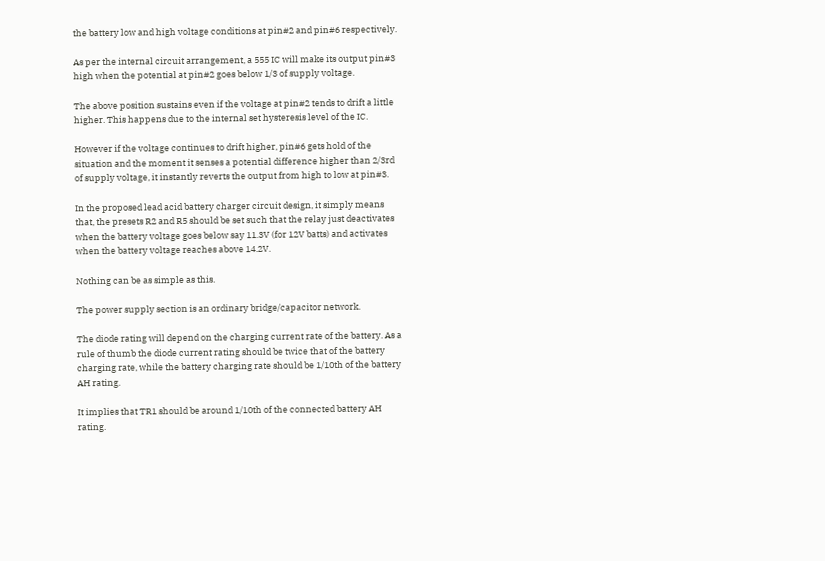the battery low and high voltage conditions at pin#2 and pin#6 respectively.

As per the internal circuit arrangement, a 555 IC will make its output pin#3 high when the potential at pin#2 goes below 1/3 of supply voltage.

The above position sustains even if the voltage at pin#2 tends to drift a little higher. This happens due to the internal set hysteresis level of the IC.

However if the voltage continues to drift higher, pin#6 gets hold of the situation and the moment it senses a potential difference higher than 2/3rd of supply voltage, it instantly reverts the output from high to low at pin#3.

In the proposed lead acid battery charger circuit design, it simply means that, the presets R2 and R5 should be set such that the relay just deactivates when the battery voltage goes below say 11.3V (for 12V batts) and activates when the battery voltage reaches above 14.2V.

Nothing can be as simple as this.

The power supply section is an ordinary bridge/capacitor network.

The diode rating will depend on the charging current rate of the battery. As a rule of thumb the diode current rating should be twice that of the battery charging rate, while the battery charging rate should be 1/10th of the battery AH rating.

It implies that TR1 should be around 1/10th of the connected battery AH rating.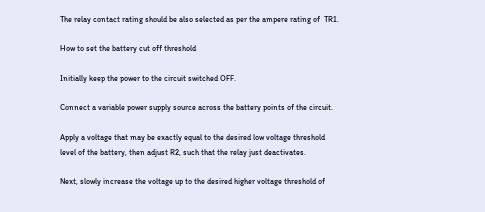The relay contact rating should be also selected as per the ampere rating of  TR1.

How to set the battery cut off threshold

Initially keep the power to the circuit switched OFF.

Connect a variable power supply source across the battery points of the circuit.

Apply a voltage that may be exactly equal to the desired low voltage threshold level of the battery, then adjust R2, such that the relay just deactivates.

Next, slowly increase the voltage up to the desired higher voltage threshold of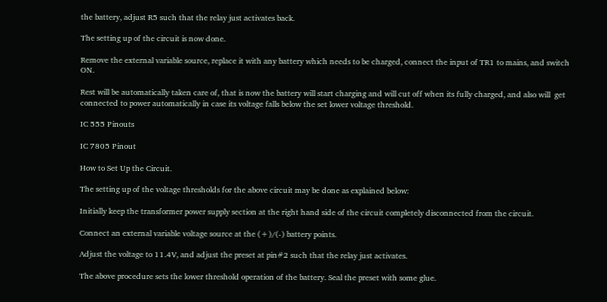the battery, adjust R5 such that the relay just activates back.

The setting up of the circuit is now done.

Remove the external variable source, replace it with any battery which needs to be charged, connect the input of TR1 to mains, and switch ON.

Rest will be automatically taken care of, that is now the battery will start charging and will cut off when its fully charged, and also will  get connected to power automatically in case its voltage falls below the set lower voltage threshold.

IC 555 Pinouts

IC 7805 Pinout

How to Set Up the Circuit.

The setting up of the voltage thresholds for the above circuit may be done as explained below:

Initially keep the transformer power supply section at the right hand side of the circuit completely disconnected from the circuit.

Connect an external variable voltage source at the (+)/(-) battery points.

Adjust the voltage to 11.4V, and adjust the preset at pin#2 such that the relay just activates.

The above procedure sets the lower threshold operation of the battery. Seal the preset with some glue.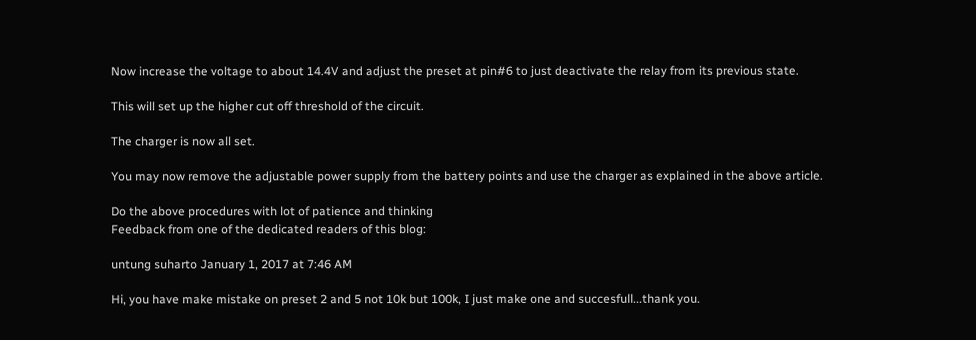Now increase the voltage to about 14.4V and adjust the preset at pin#6 to just deactivate the relay from its previous state.

This will set up the higher cut off threshold of the circuit.

The charger is now all set.

You may now remove the adjustable power supply from the battery points and use the charger as explained in the above article.

Do the above procedures with lot of patience and thinking
Feedback from one of the dedicated readers of this blog:

untung suharto January 1, 2017 at 7:46 AM

Hi, you have make mistake on preset 2 and 5 not 10k but 100k, I just make one and succesfull...thank you.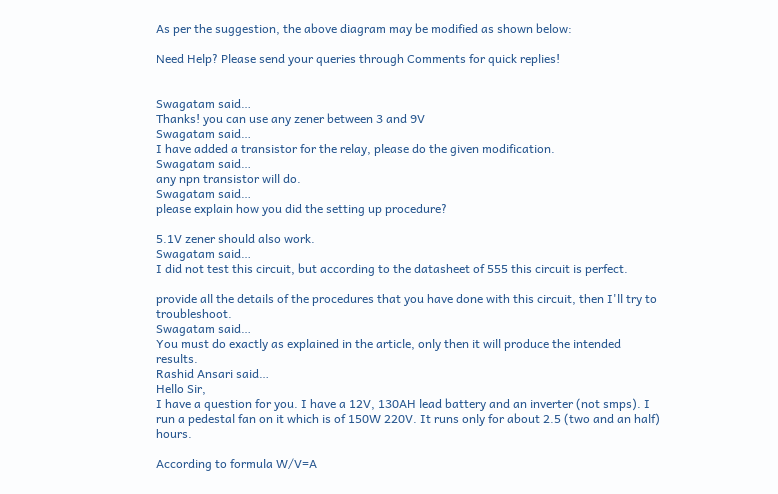As per the suggestion, the above diagram may be modified as shown below:

Need Help? Please send your queries through Comments for quick replies!


Swagatam said…
Thanks! you can use any zener between 3 and 9V
Swagatam said…
I have added a transistor for the relay, please do the given modification.
Swagatam said…
any npn transistor will do.
Swagatam said…
please explain how you did the setting up procedure?

5.1V zener should also work.
Swagatam said…
I did not test this circuit, but according to the datasheet of 555 this circuit is perfect.

provide all the details of the procedures that you have done with this circuit, then I'll try to troubleshoot.
Swagatam said…
You must do exactly as explained in the article, only then it will produce the intended results.
Rashid Ansari said…
Hello Sir,
I have a question for you. I have a 12V, 130AH lead battery and an inverter (not smps). I run a pedestal fan on it which is of 150W 220V. It runs only for about 2.5 (two and an half) hours.

According to formula W/V=A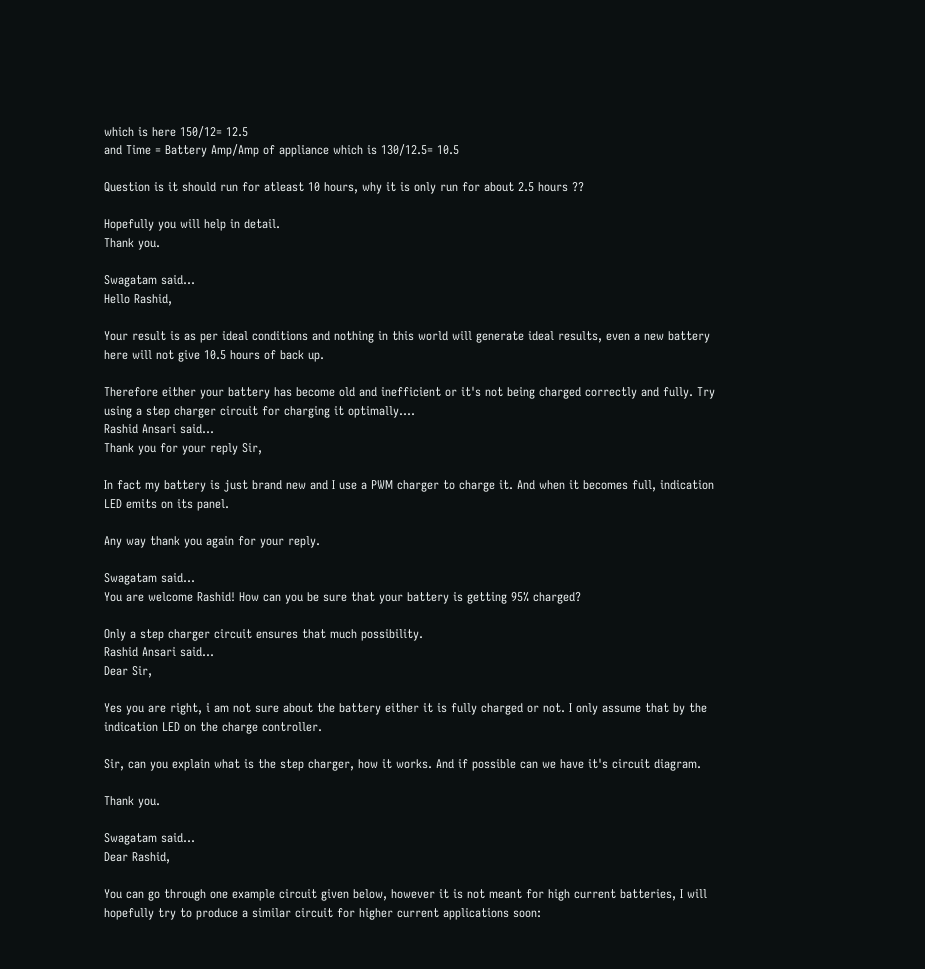which is here 150/12= 12.5
and Time = Battery Amp/Amp of appliance which is 130/12.5= 10.5

Question is it should run for atleast 10 hours, why it is only run for about 2.5 hours ??

Hopefully you will help in detail.
Thank you.

Swagatam said…
Hello Rashid,

Your result is as per ideal conditions and nothing in this world will generate ideal results, even a new battery here will not give 10.5 hours of back up.

Therefore either your battery has become old and inefficient or it's not being charged correctly and fully. Try using a step charger circuit for charging it optimally....
Rashid Ansari said…
Thank you for your reply Sir,

In fact my battery is just brand new and I use a PWM charger to charge it. And when it becomes full, indication LED emits on its panel.

Any way thank you again for your reply.

Swagatam said…
You are welcome Rashid! How can you be sure that your battery is getting 95% charged?

Only a step charger circuit ensures that much possibility.
Rashid Ansari said…
Dear Sir,

Yes you are right, i am not sure about the battery either it is fully charged or not. I only assume that by the indication LED on the charge controller.

Sir, can you explain what is the step charger, how it works. And if possible can we have it's circuit diagram.

Thank you.

Swagatam said…
Dear Rashid,

You can go through one example circuit given below, however it is not meant for high current batteries, I will hopefully try to produce a similar circuit for higher current applications soon: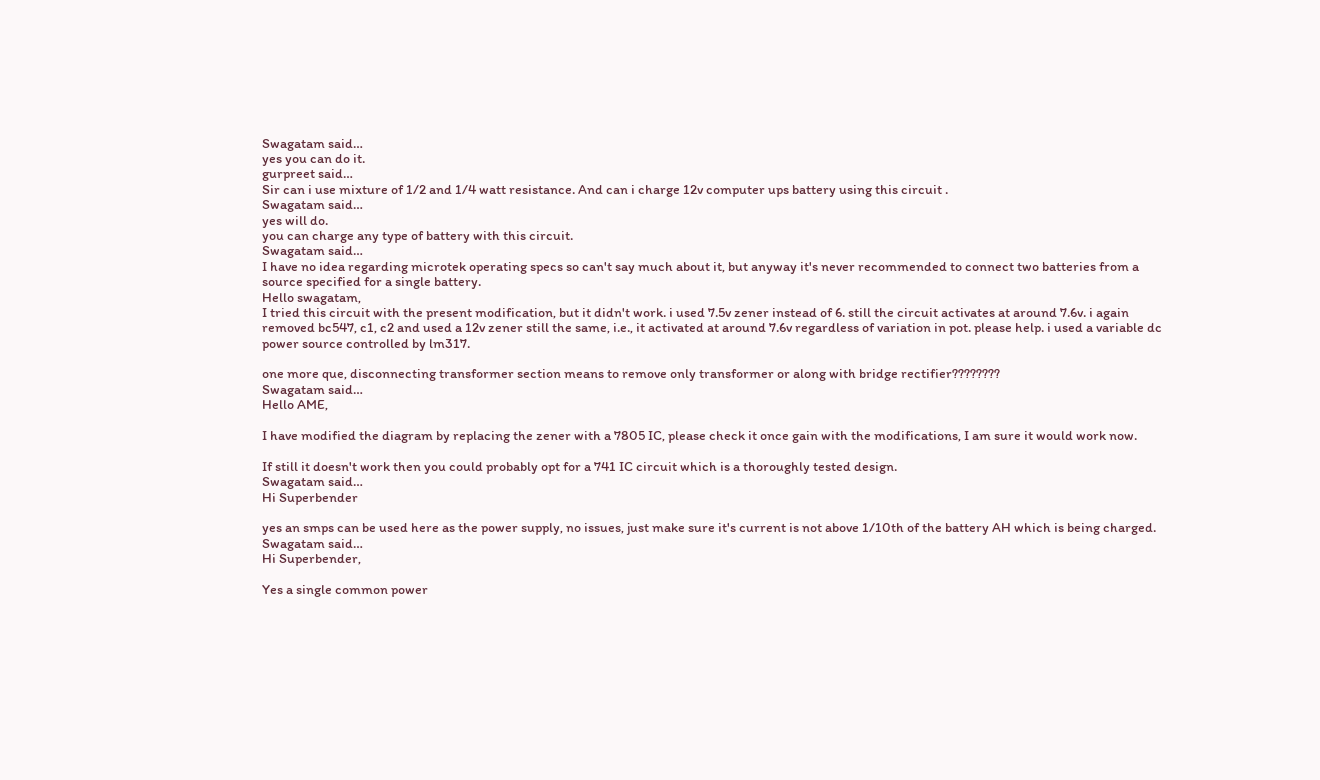Swagatam said…
yes you can do it.
gurpreet said…
Sir can i use mixture of 1/2 and 1/4 watt resistance. And can i charge 12v computer ups battery using this circuit .
Swagatam said…
yes will do.
you can charge any type of battery with this circuit.
Swagatam said…
I have no idea regarding microtek operating specs so can't say much about it, but anyway it's never recommended to connect two batteries from a source specified for a single battery.
Hello swagatam,
I tried this circuit with the present modification, but it didn't work. i used 7.5v zener instead of 6. still the circuit activates at around 7.6v. i again removed bc547, c1, c2 and used a 12v zener still the same, i.e., it activated at around 7.6v regardless of variation in pot. please help. i used a variable dc power source controlled by lm317.

one more que, disconnecting transformer section means to remove only transformer or along with bridge rectifier????????
Swagatam said…
Hello AME,

I have modified the diagram by replacing the zener with a 7805 IC, please check it once gain with the modifications, I am sure it would work now.

If still it doesn't work then you could probably opt for a 741 IC circuit which is a thoroughly tested design.
Swagatam said…
Hi Superbender

yes an smps can be used here as the power supply, no issues, just make sure it's current is not above 1/10th of the battery AH which is being charged.
Swagatam said…
Hi Superbender,

Yes a single common power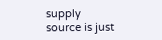supply source is just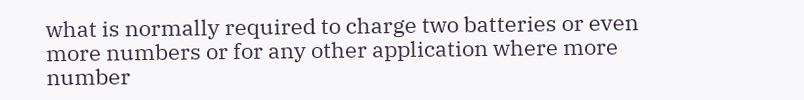what is normally required to charge two batteries or even more numbers or for any other application where more number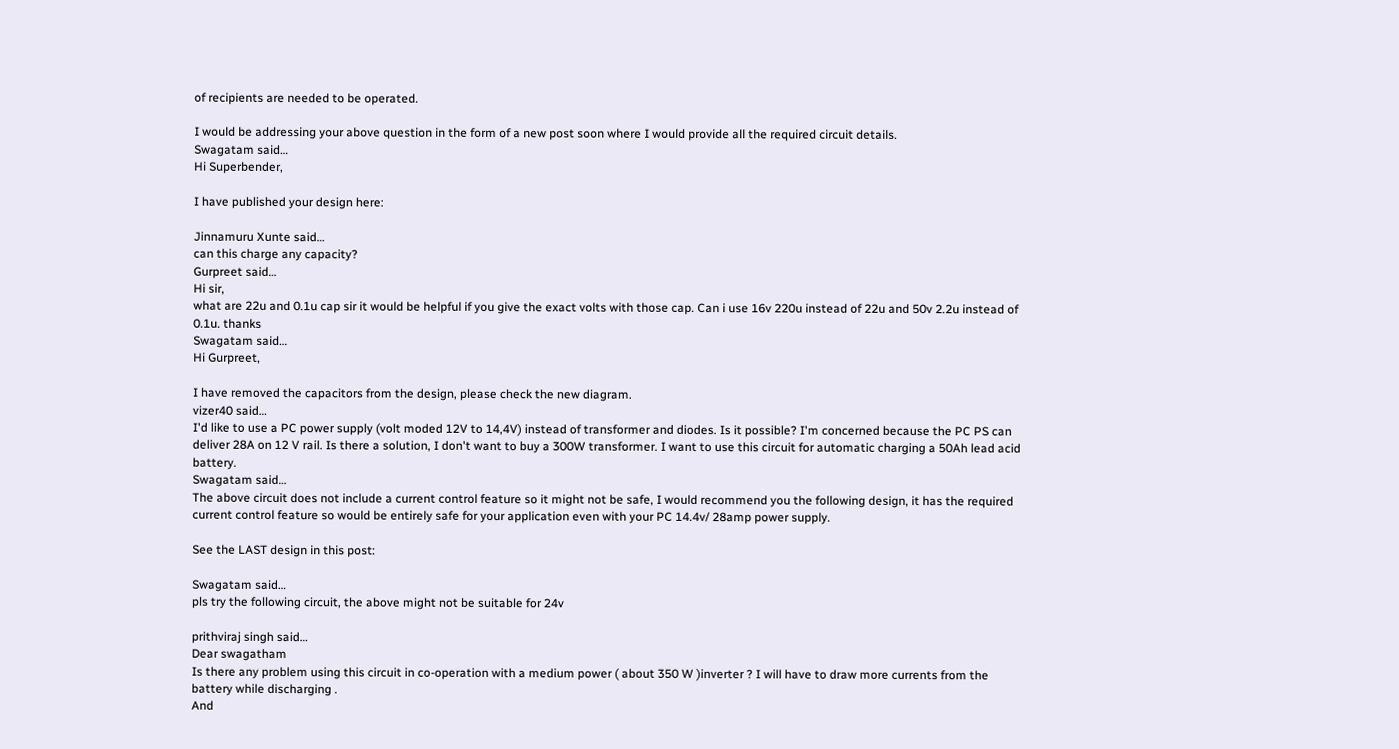of recipients are needed to be operated.

I would be addressing your above question in the form of a new post soon where I would provide all the required circuit details.
Swagatam said…
Hi Superbender,

I have published your design here:

Jinnamuru Xunte said…
can this charge any capacity?
Gurpreet said…
Hi sir,
what are 22u and 0.1u cap sir it would be helpful if you give the exact volts with those cap. Can i use 16v 220u instead of 22u and 50v 2.2u instead of 0.1u. thanks
Swagatam said…
Hi Gurpreet,

I have removed the capacitors from the design, please check the new diagram.
vizer40 said…
I'd like to use a PC power supply (volt moded 12V to 14,4V) instead of transformer and diodes. Is it possible? I'm concerned because the PC PS can deliver 28A on 12 V rail. Is there a solution, I don't want to buy a 300W transformer. I want to use this circuit for automatic charging a 50Ah lead acid battery.
Swagatam said…
The above circuit does not include a current control feature so it might not be safe, I would recommend you the following design, it has the required current control feature so would be entirely safe for your application even with your PC 14.4v/ 28amp power supply.

See the LAST design in this post:

Swagatam said…
pls try the following circuit, the above might not be suitable for 24v

prithviraj singh said…
Dear swagatham
Is there any problem using this circuit in co-operation with a medium power ( about 350 W )inverter ? I will have to draw more currents from the battery while discharging .
And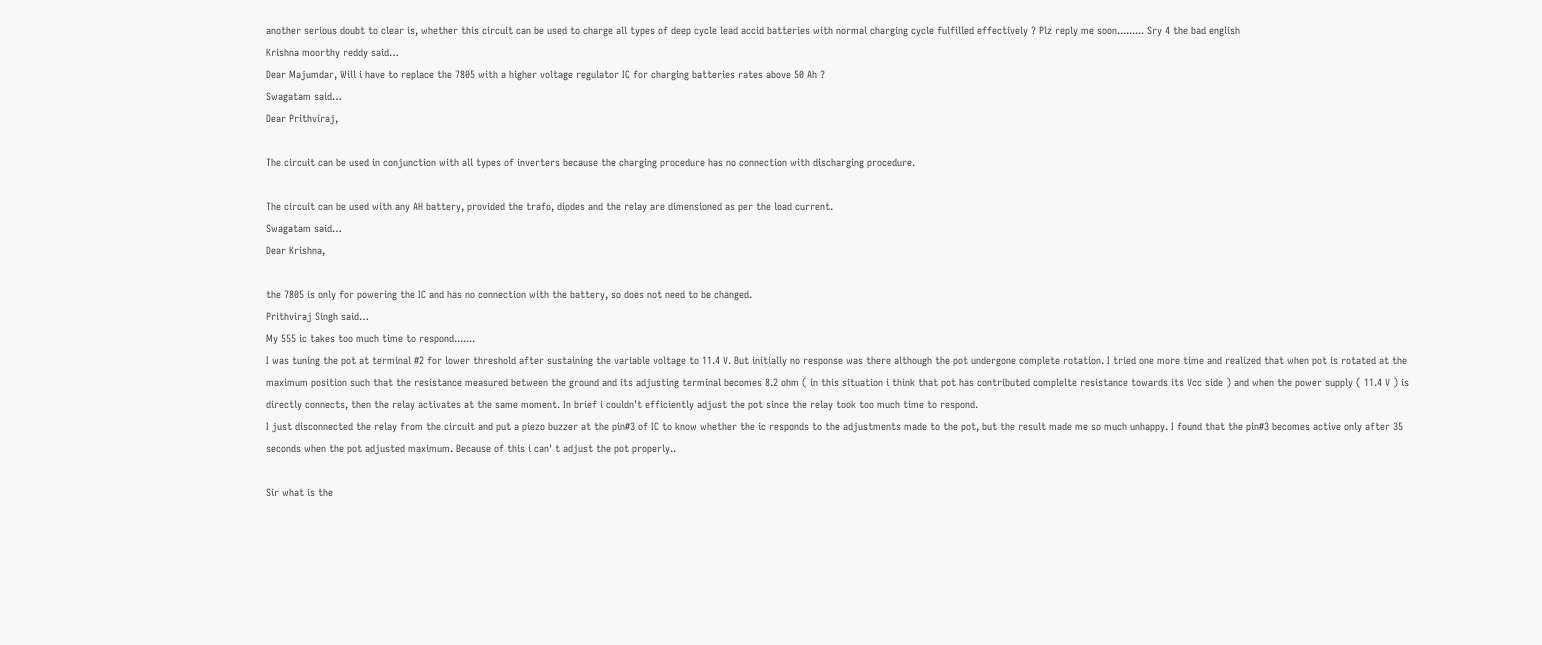another serious doubt to clear is, whether this circuit can be used to charge all types of deep cycle lead accid batteries with normal charging cycle fulfilled effectively ? Plz reply me soon......... Sry 4 the bad english
Krishna moorthy reddy said…
Dear Majumdar, Will i have to replace the 7805 with a higher voltage regulator IC for charging batteries rates above 50 Ah ?
Swagatam said…
Dear Prithviraj,

The circuit can be used in conjunction with all types of inverters because the charging procedure has no connection with discharging procedure.

The circuit can be used with any AH battery, provided the trafo, diodes and the relay are dimensioned as per the load current.
Swagatam said…
Dear Krishna,

the 7805 is only for powering the IC and has no connection with the battery, so does not need to be changed.
Prithviraj Singh said…
My 555 ic takes too much time to respond.......
I was tuning the pot at terminal #2 for lower threshold after sustaining the variable voltage to 11.4 V. But initially no response was there although the pot undergone complete rotation. I tried one more time and realized that when pot is rotated at the maximum position such that the resistance measured between the ground and its adjusting terminal becomes 8.2 ohm ( in this situation i think that pot has contributed complelte resistance towards its Vcc side ) and when the power supply ( 11.4 V ) is directly connects, then the relay activates at the same moment. In brief i couldn't efficiently adjust the pot since the relay took too much time to respond.
I just disconnected the relay from the circuit and put a piezo buzzer at the pin#3 of IC to know whether the ic responds to the adjustments made to the pot, but the result made me so much unhappy. I found that the pin#3 becomes active only after 35 seconds when the pot adjusted maximum. Because of this i can' t adjust the pot properly..

Sir what is the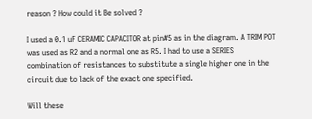reason ? How could it Be solved ?

I used a 0.1 uF CERAMIC CAPACITOR at pin#5 as in the diagram. A TRIM POT was used as R2 and a normal one as R5. I had to use a SERIES combination of resistances to substitute a single higher one in the circuit due to lack of the exact one specified.

Will these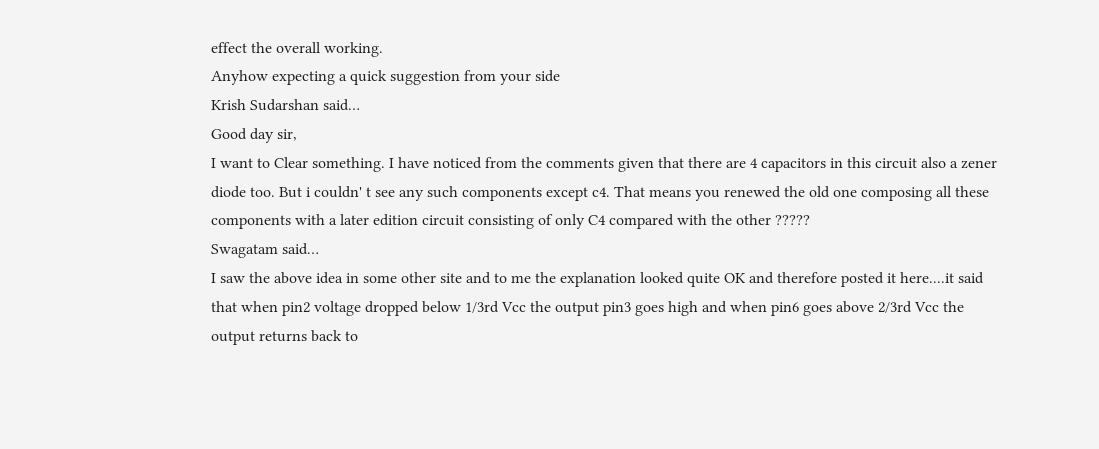effect the overall working.
Anyhow expecting a quick suggestion from your side
Krish Sudarshan said…
Good day sir,
I want to Clear something. I have noticed from the comments given that there are 4 capacitors in this circuit also a zener diode too. But i couldn' t see any such components except c4. That means you renewed the old one composing all these components with a later edition circuit consisting of only C4 compared with the other ?????
Swagatam said…
I saw the above idea in some other site and to me the explanation looked quite OK and therefore posted it here....it said that when pin2 voltage dropped below 1/3rd Vcc the output pin3 goes high and when pin6 goes above 2/3rd Vcc the output returns back to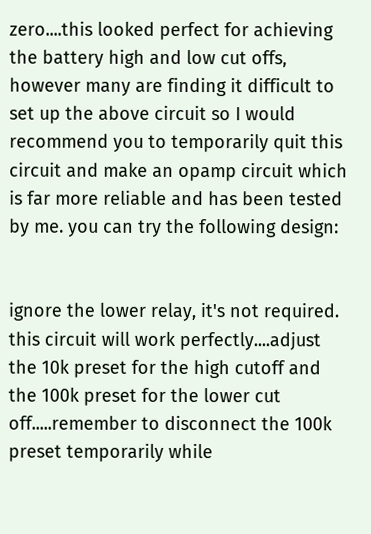zero....this looked perfect for achieving the battery high and low cut offs, however many are finding it difficult to set up the above circuit so I would recommend you to temporarily quit this circuit and make an opamp circuit which is far more reliable and has been tested by me. you can try the following design:


ignore the lower relay, it's not required. this circuit will work perfectly....adjust the 10k preset for the high cutoff and the 100k preset for the lower cut off.....remember to disconnect the 100k preset temporarily while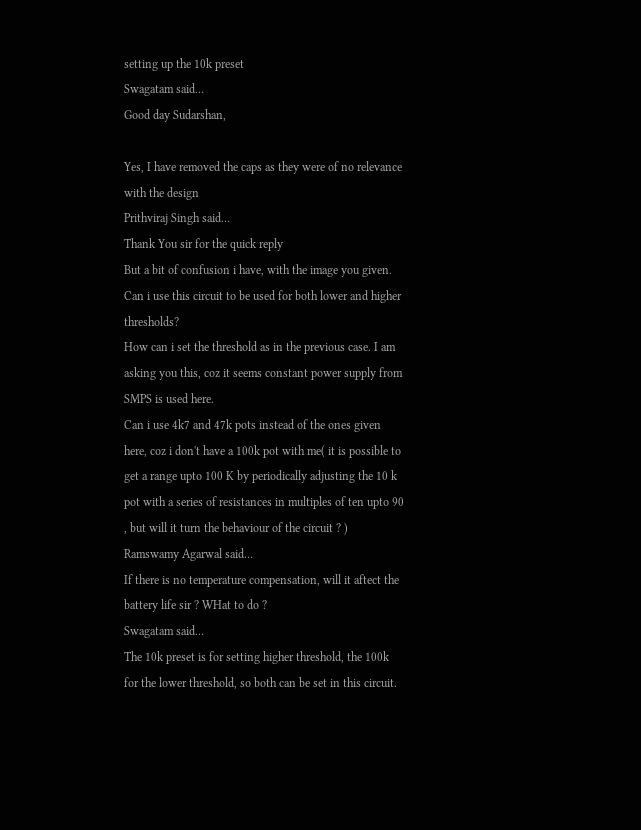setting up the 10k preset
Swagatam said…
Good day Sudarshan,

Yes, I have removed the caps as they were of no relevance with the design
Prithviraj Singh said…
Thank You sir for the quick reply
But a bit of confusion i have, with the image you given.
Can i use this circuit to be used for both lower and higher thresholds?
How can i set the threshold as in the previous case. I am asking you this, coz it seems constant power supply from SMPS is used here.
Can i use 4k7 and 47k pots instead of the ones given here, coz i don't have a 100k pot with me( it is possible to get a range upto 100 K by periodically adjusting the 10 k pot with a series of resistances in multiples of ten upto 90 , but will it turn the behaviour of the circuit ? )
Ramswamy Agarwal said…
If there is no temperature compensation, will it aftect the battery life sir ? WHat to do ?
Swagatam said…
The 10k preset is for setting higher threshold, the 100k for the lower threshold, so both can be set in this circuit.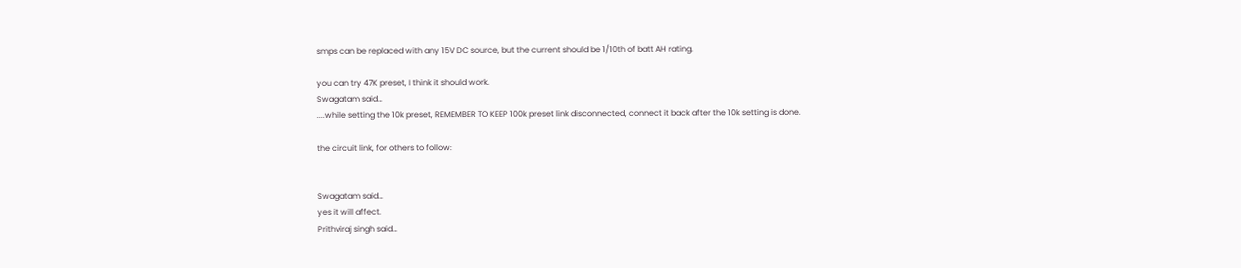smps can be replaced with any 15V DC source, but the current should be 1/10th of batt AH rating.

you can try 47K preset, I think it should work.
Swagatam said…
....while setting the 10k preset, REMEMBER TO KEEP 100k preset link disconnected, connect it back after the 10k setting is done.

the circuit link, for others to follow:


Swagatam said…
yes it will affect.
Prithviraj singh said…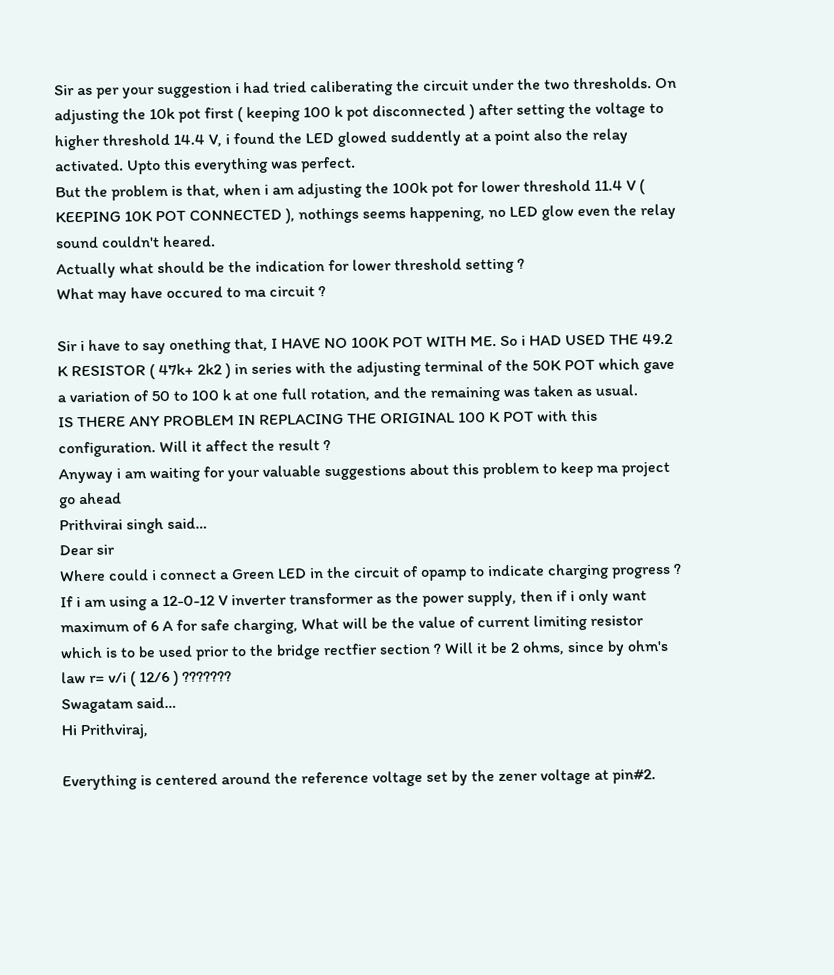Sir as per your suggestion i had tried caliberating the circuit under the two thresholds. On adjusting the 10k pot first ( keeping 100 k pot disconnected ) after setting the voltage to higher threshold 14.4 V, i found the LED glowed suddently at a point also the relay activated. Upto this everything was perfect.
But the problem is that, when i am adjusting the 100k pot for lower threshold 11.4 V ( KEEPING 10K POT CONNECTED ), nothings seems happening, no LED glow even the relay sound couldn't heared.
Actually what should be the indication for lower threshold setting ?
What may have occured to ma circuit ?

Sir i have to say onething that, I HAVE NO 100K POT WITH ME. So i HAD USED THE 49.2 K RESISTOR ( 47k+ 2k2 ) in series with the adjusting terminal of the 50K POT which gave a variation of 50 to 100 k at one full rotation, and the remaining was taken as usual.
IS THERE ANY PROBLEM IN REPLACING THE ORIGINAL 100 K POT with this configuration. Will it affect the result ?
Anyway i am waiting for your valuable suggestions about this problem to keep ma project go ahead
Prithvirai singh said…
Dear sir
Where could i connect a Green LED in the circuit of opamp to indicate charging progress ?
If i am using a 12-0-12 V inverter transformer as the power supply, then if i only want maximum of 6 A for safe charging, What will be the value of current limiting resistor which is to be used prior to the bridge rectfier section ? Will it be 2 ohms, since by ohm's law r= v/i ( 12/6 ) ???????
Swagatam said…
Hi Prithviraj,

Everything is centered around the reference voltage set by the zener voltage at pin#2.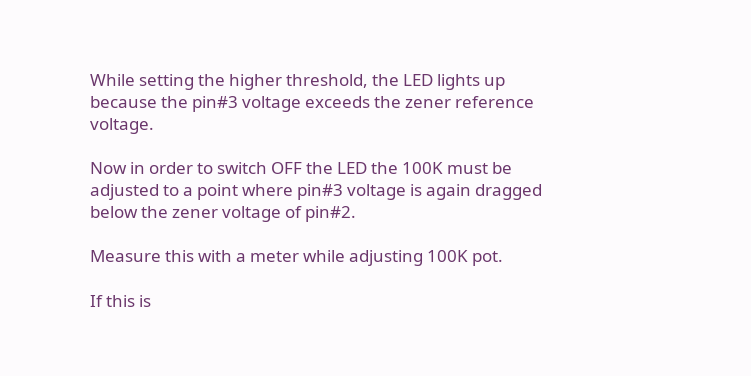While setting the higher threshold, the LED lights up because the pin#3 voltage exceeds the zener reference voltage.

Now in order to switch OFF the LED the 100K must be adjusted to a point where pin#3 voltage is again dragged below the zener voltage of pin#2.

Measure this with a meter while adjusting 100K pot.

If this is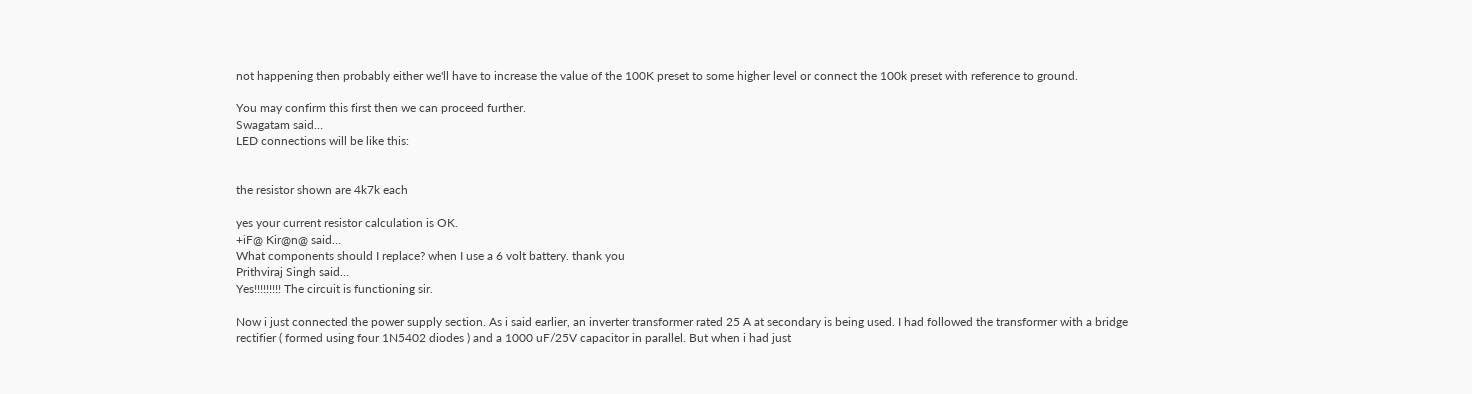not happening then probably either we'll have to increase the value of the 100K preset to some higher level or connect the 100k preset with reference to ground.

You may confirm this first then we can proceed further.
Swagatam said…
LED connections will be like this:


the resistor shown are 4k7k each

yes your current resistor calculation is OK.
+iF@ Kir@n@ said…
What components should I replace? when I use a 6 volt battery. thank you
Prithviraj Singh said…
Yes!!!!!!!!! The circuit is functioning sir.

Now i just connected the power supply section. As i said earlier, an inverter transformer rated 25 A at secondary is being used. I had followed the transformer with a bridge rectifier ( formed using four 1N5402 diodes ) and a 1000 uF/25V capacitor in parallel. But when i had just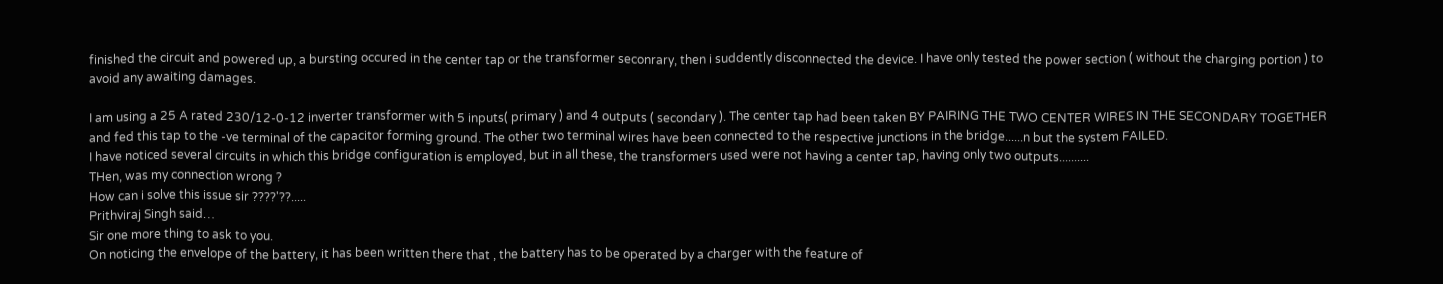finished the circuit and powered up, a bursting occured in the center tap or the transformer seconrary, then i suddently disconnected the device. I have only tested the power section ( without the charging portion ) to avoid any awaiting damages.

I am using a 25 A rated 230/12-0-12 inverter transformer with 5 inputs( primary ) and 4 outputs ( secondary ). The center tap had been taken BY PAIRING THE TWO CENTER WIRES IN THE SECONDARY TOGETHER and fed this tap to the -ve terminal of the capacitor forming ground. The other two terminal wires have been connected to the respective junctions in the bridge......n but the system FAILED.
I have noticed several circuits in which this bridge configuration is employed, but in all these, the transformers used were not having a center tap, having only two outputs..........
THen, was my connection wrong ?
How can i solve this issue sir ????'??.....
Prithviraj Singh said…
Sir one more thing to ask to you.
On noticing the envelope of the battery, it has been written there that , the battery has to be operated by a charger with the feature of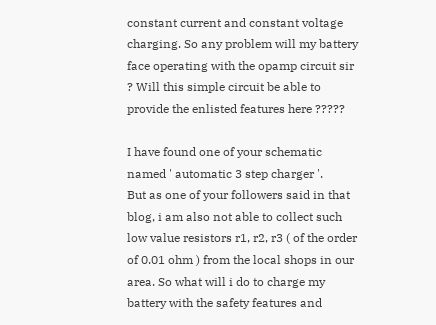constant current and constant voltage charging. So any problem will my battery face operating with the opamp circuit sir ? Will this simple circuit be able to provide the enlisted features here ?????

I have found one of your schematic named ' automatic 3 step charger '.
But as one of your followers said in that blog, i am also not able to collect such low value resistors r1, r2, r3 ( of the order of 0.01 ohm ) from the local shops in our area. So what will i do to charge my battery with the safety features and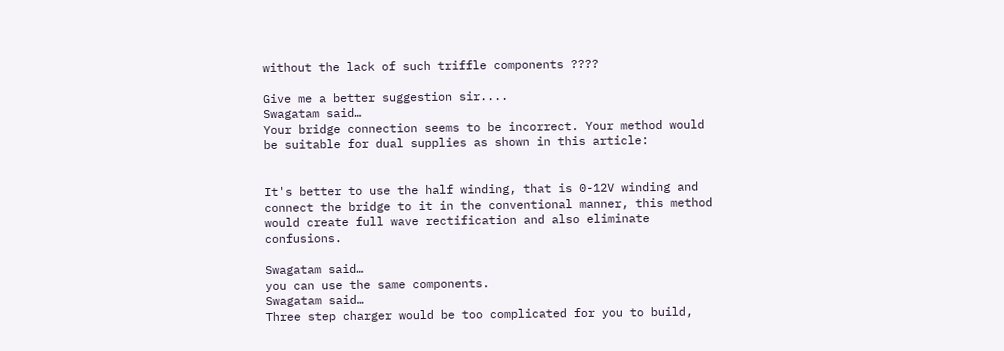without the lack of such triffle components ????

Give me a better suggestion sir....
Swagatam said…
Your bridge connection seems to be incorrect. Your method would be suitable for dual supplies as shown in this article:


It's better to use the half winding, that is 0-12V winding and connect the bridge to it in the conventional manner, this method would create full wave rectification and also eliminate confusions.

Swagatam said…
you can use the same components.
Swagatam said…
Three step charger would be too complicated for you to build,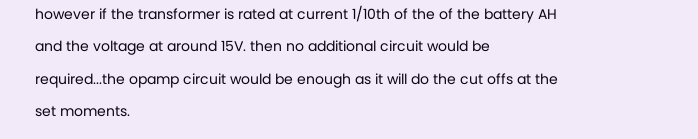however if the transformer is rated at current 1/10th of the of the battery AH and the voltage at around 15V. then no additional circuit would be required...the opamp circuit would be enough as it will do the cut offs at the set moments.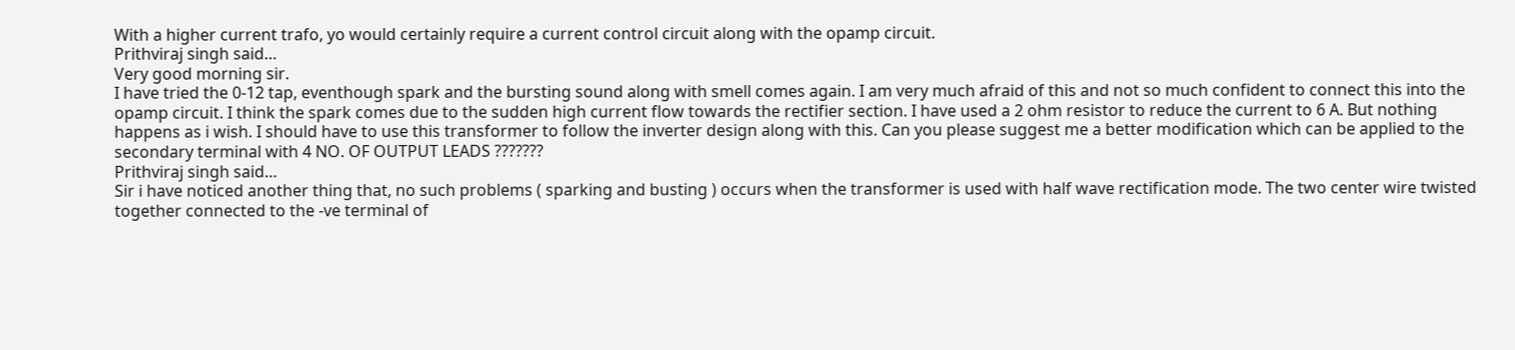With a higher current trafo, yo would certainly require a current control circuit along with the opamp circuit.
Prithviraj singh said…
Very good morning sir.
I have tried the 0-12 tap, eventhough spark and the bursting sound along with smell comes again. I am very much afraid of this and not so much confident to connect this into the opamp circuit. I think the spark comes due to the sudden high current flow towards the rectifier section. I have used a 2 ohm resistor to reduce the current to 6 A. But nothing happens as i wish. I should have to use this transformer to follow the inverter design along with this. Can you please suggest me a better modification which can be applied to the secondary terminal with 4 NO. OF OUTPUT LEADS ???????
Prithviraj singh said…
Sir i have noticed another thing that, no such problems ( sparking and busting ) occurs when the transformer is used with half wave rectification mode. The two center wire twisted together connected to the -ve terminal of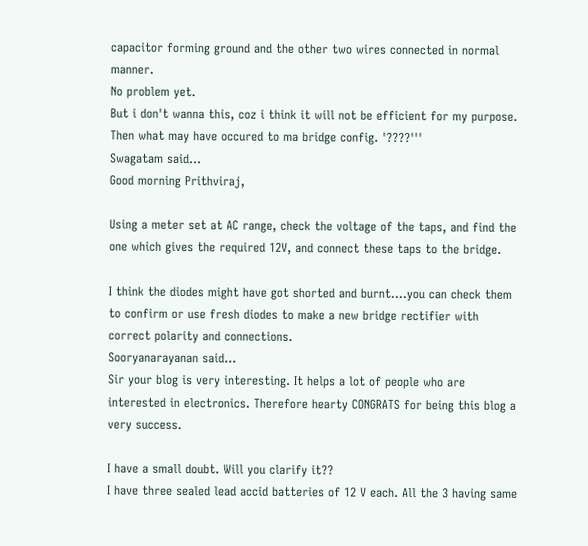capacitor forming ground and the other two wires connected in normal manner.
No problem yet.
But i don't wanna this, coz i think it will not be efficient for my purpose.
Then what may have occured to ma bridge config. '????'''
Swagatam said…
Good morning Prithviraj,

Using a meter set at AC range, check the voltage of the taps, and find the one which gives the required 12V, and connect these taps to the bridge.

I think the diodes might have got shorted and burnt....you can check them to confirm or use fresh diodes to make a new bridge rectifier with correct polarity and connections.
Sooryanarayanan said…
Sir your blog is very interesting. It helps a lot of people who are interested in electronics. Therefore hearty CONGRATS for being this blog a very success.

I have a small doubt. Will you clarify it??
I have three sealed lead accid batteries of 12 V each. All the 3 having same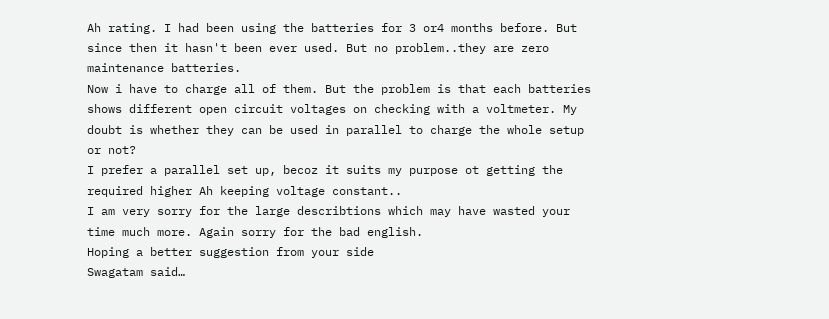Ah rating. I had been using the batteries for 3 or4 months before. But since then it hasn't been ever used. But no problem..they are zero maintenance batteries.
Now i have to charge all of them. But the problem is that each batteries shows different open circuit voltages on checking with a voltmeter. My doubt is whether they can be used in parallel to charge the whole setup or not?
I prefer a parallel set up, becoz it suits my purpose ot getting the required higher Ah keeping voltage constant..
I am very sorry for the large describtions which may have wasted your time much more. Again sorry for the bad english.
Hoping a better suggestion from your side
Swagatam said…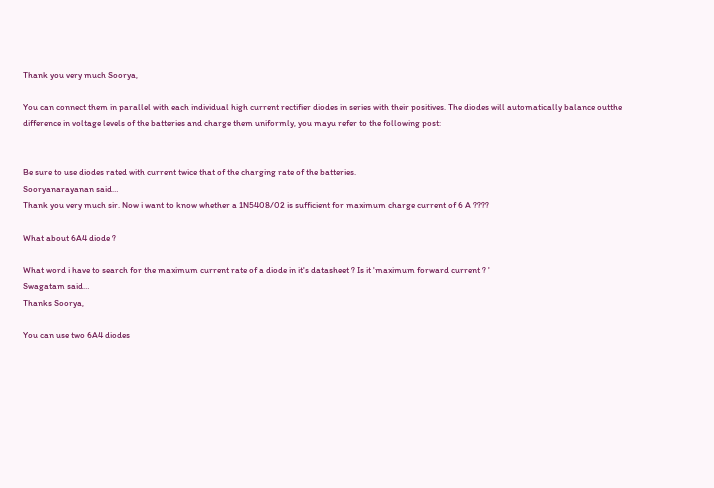Thank you very much Soorya,

You can connect them in parallel with each individual high current rectifier diodes in series with their positives. The diodes will automatically balance outthe difference in voltage levels of the batteries and charge them uniformly, you mayu refer to the following post:


Be sure to use diodes rated with current twice that of the charging rate of the batteries.
Sooryanarayanan said…
Thank you very much sir. Now i want to know whether a 1N5408/02 is sufficient for maximum charge current of 6 A ????

What about 6A4 diode ?

What word i have to search for the maximum current rate of a diode in it's datasheet ? Is it 'maximum forward current ? '
Swagatam said…
Thanks Soorya,

You can use two 6A4 diodes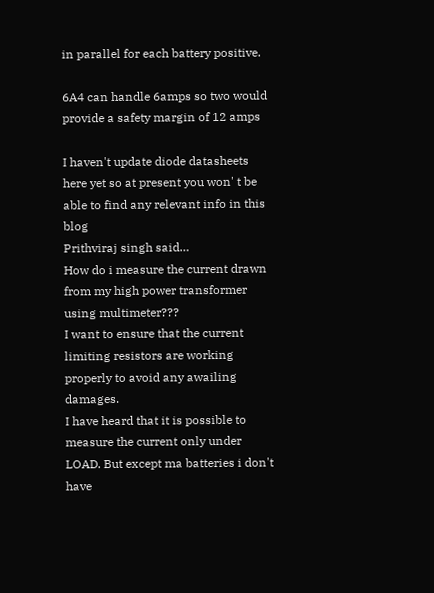in parallel for each battery positive.

6A4 can handle 6amps so two would provide a safety margin of 12 amps

I haven't update diode datasheets here yet so at present you won' t be able to find any relevant info in this blog
Prithviraj singh said…
How do i measure the current drawn from my high power transformer using multimeter???
I want to ensure that the current limiting resistors are working properly to avoid any awailing damages.
I have heard that it is possible to measure the current only under LOAD. But except ma batteries i don't have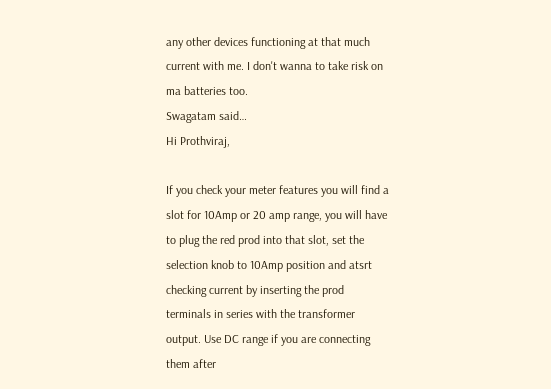any other devices functioning at that much current with me. I don't wanna to take risk on ma batteries too.
Swagatam said…
Hi Prothviraj,

If you check your meter features you will find a slot for 10Amp or 20 amp range, you will have to plug the red prod into that slot, set the selection knob to 10Amp position and atsrt checking current by inserting the prod terminals in series with the transformer output. Use DC range if you are connecting them after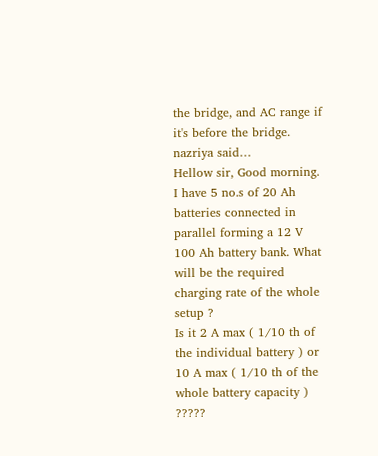the bridge, and AC range if it's before the bridge.
nazriya said…
Hellow sir, Good morning.
I have 5 no.s of 20 Ah batteries connected in parallel forming a 12 V 100 Ah battery bank. What will be the required charging rate of the whole setup ?
Is it 2 A max ( 1/10 th of the individual battery ) or 10 A max ( 1/10 th of the whole battery capacity ) ?????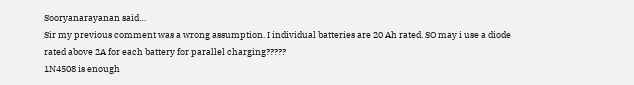Sooryanarayanan said…
Sir my previous comment was a wrong assumption. I individual batteries are 20 Ah rated. SO may i use a diode rated above 2A for each battery for parallel charging?????
1N4508 is enough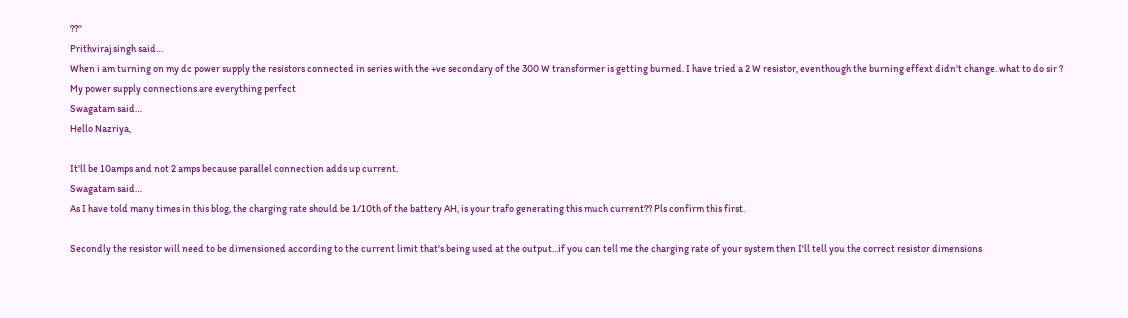??''
Prithviraj singh said…
When i am turning on my dc power supply the resistors connected in series with the +ve secondary of the 300 W transformer is getting burned. I have tried a 2 W resistor, eventhough the burning effext didn't change. what to do sir ?
My power supply connections are everything perfect
Swagatam said…
Hello Nazriya,

It'll be 10amps and not 2 amps because parallel connection adds up current.
Swagatam said…
As I have told many times in this blog, the charging rate should be 1/10th of the battery AH, is your trafo generating this much current?? Pls confirm this first.

Secondly the resistor will need to be dimensioned according to the current limit that's being used at the output...if you can tell me the charging rate of your system then I'll tell you the correct resistor dimensions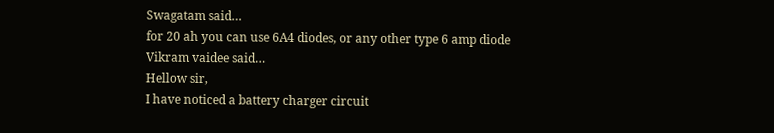Swagatam said…
for 20 ah you can use 6A4 diodes, or any other type 6 amp diode
Vikram vaidee said…
Hellow sir,
I have noticed a battery charger circuit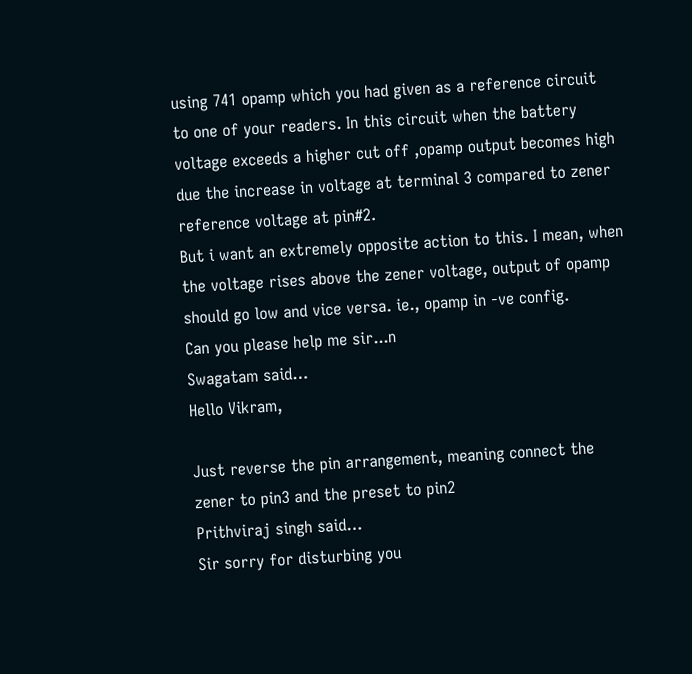using 741 opamp which you had given as a reference circuit to one of your readers. In this circuit when the battery voltage exceeds a higher cut off ,opamp output becomes high due the increase in voltage at terminal 3 compared to zener reference voltage at pin#2.
But i want an extremely opposite action to this. I mean, when the voltage rises above the zener voltage, output of opamp should go low and vice versa. ie., opamp in -ve config.
Can you please help me sir...n
Swagatam said…
Hello Vikram,

Just reverse the pin arrangement, meaning connect the zener to pin3 and the preset to pin2
Prithviraj singh said…
Sir sorry for disturbing you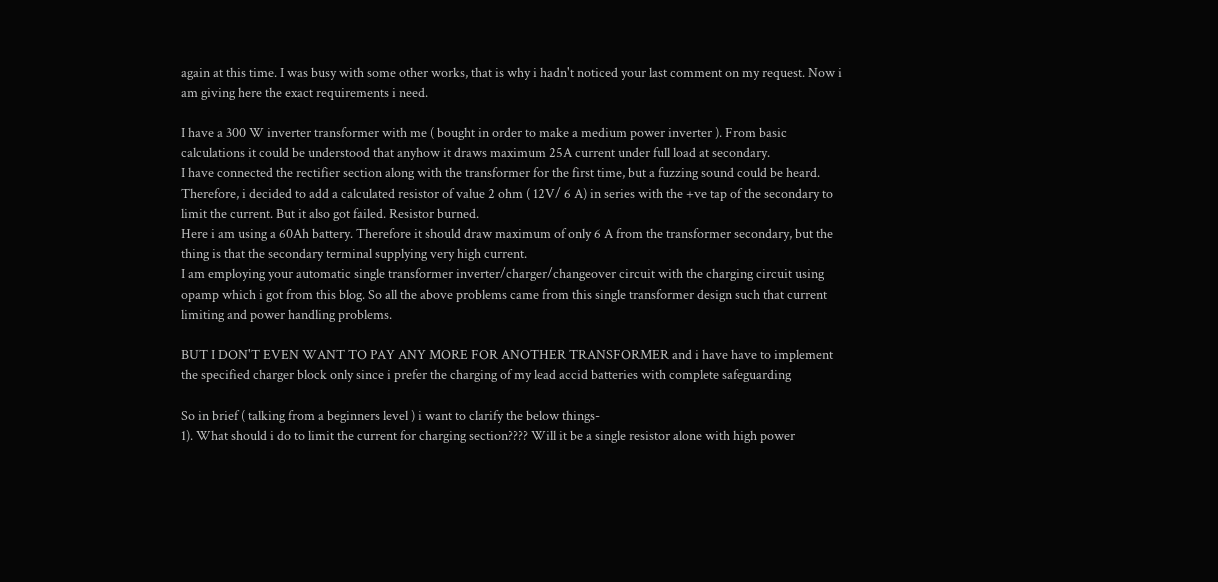again at this time. I was busy with some other works, that is why i hadn't noticed your last comment on my request. Now i am giving here the exact requirements i need.

I have a 300 W inverter transformer with me ( bought in order to make a medium power inverter ). From basic calculations it could be understood that anyhow it draws maximum 25A current under full load at secondary.
I have connected the rectifier section along with the transformer for the first time, but a fuzzing sound could be heard. Therefore, i decided to add a calculated resistor of value 2 ohm ( 12V/ 6 A) in series with the +ve tap of the secondary to limit the current. But it also got failed. Resistor burned.
Here i am using a 60Ah battery. Therefore it should draw maximum of only 6 A from the transformer secondary, but the thing is that the secondary terminal supplying very high current.
I am employing your automatic single transformer inverter/charger/changeover circuit with the charging circuit using opamp which i got from this blog. So all the above problems came from this single transformer design such that current limiting and power handling problems.

BUT I DON'T EVEN WANT TO PAY ANY MORE FOR ANOTHER TRANSFORMER and i have have to implement the specified charger block only since i prefer the charging of my lead accid batteries with complete safeguarding

So in brief ( talking from a beginners level ) i want to clarify the below things-
1). What should i do to limit the current for charging section???? Will it be a single resistor alone with high power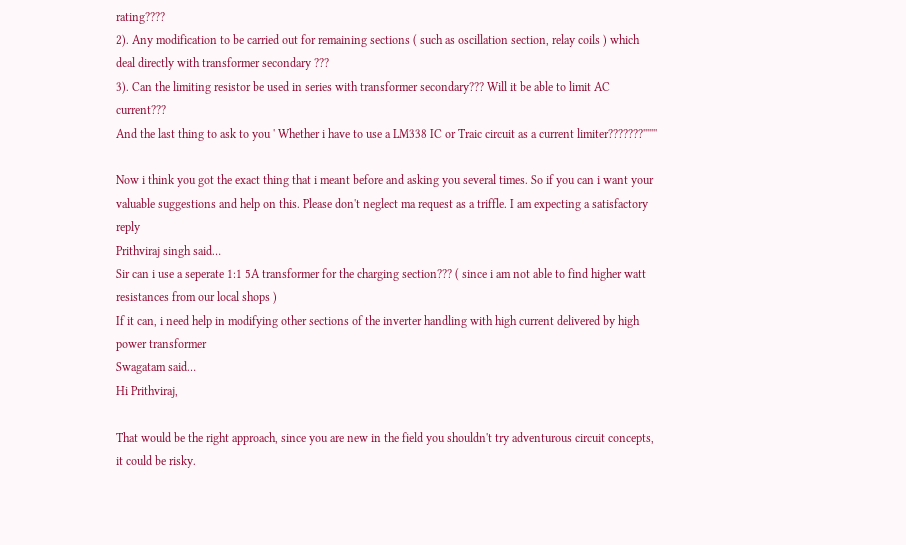rating????
2). Any modification to be carried out for remaining sections ( such as oscillation section, relay coils ) which deal directly with transformer secondary ???
3). Can the limiting resistor be used in series with transformer secondary??? Will it be able to limit AC current???
And the last thing to ask to you ' Whether i have to use a LM338 IC or Traic circuit as a current limiter???????'''''''

Now i think you got the exact thing that i meant before and asking you several times. So if you can i want your valuable suggestions and help on this. Please don't neglect ma request as a triffle. I am expecting a satisfactory reply
Prithviraj singh said…
Sir can i use a seperate 1:1 5A transformer for the charging section??? ( since i am not able to find higher watt resistances from our local shops )
If it can, i need help in modifying other sections of the inverter handling with high current delivered by high power transformer
Swagatam said…
Hi Prithviraj,

That would be the right approach, since you are new in the field you shouldn't try adventurous circuit concepts, it could be risky.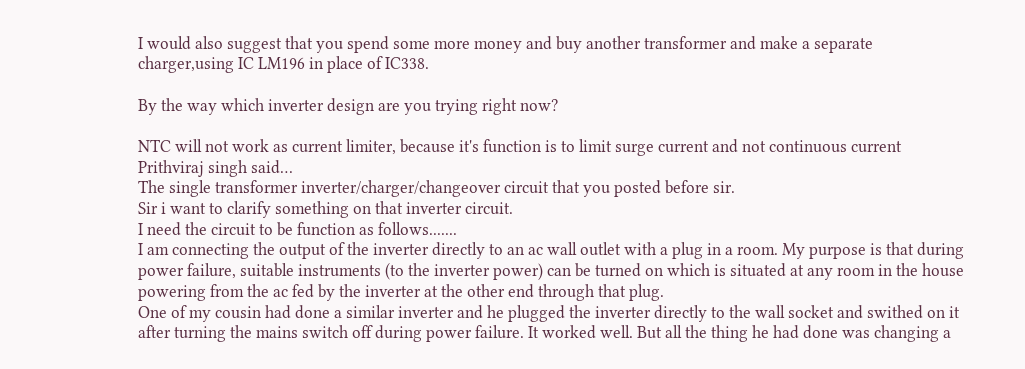I would also suggest that you spend some more money and buy another transformer and make a separate charger,using IC LM196 in place of IC338.

By the way which inverter design are you trying right now?

NTC will not work as current limiter, because it's function is to limit surge current and not continuous current
Prithviraj singh said…
The single transformer inverter/charger/changeover circuit that you posted before sir.
Sir i want to clarify something on that inverter circuit.
I need the circuit to be function as follows.......
I am connecting the output of the inverter directly to an ac wall outlet with a plug in a room. My purpose is that during power failure, suitable instruments (to the inverter power) can be turned on which is situated at any room in the house powering from the ac fed by the inverter at the other end through that plug.
One of my cousin had done a similar inverter and he plugged the inverter directly to the wall socket and swithed on it after turning the mains switch off during power failure. It worked well. But all the thing he had done was changing a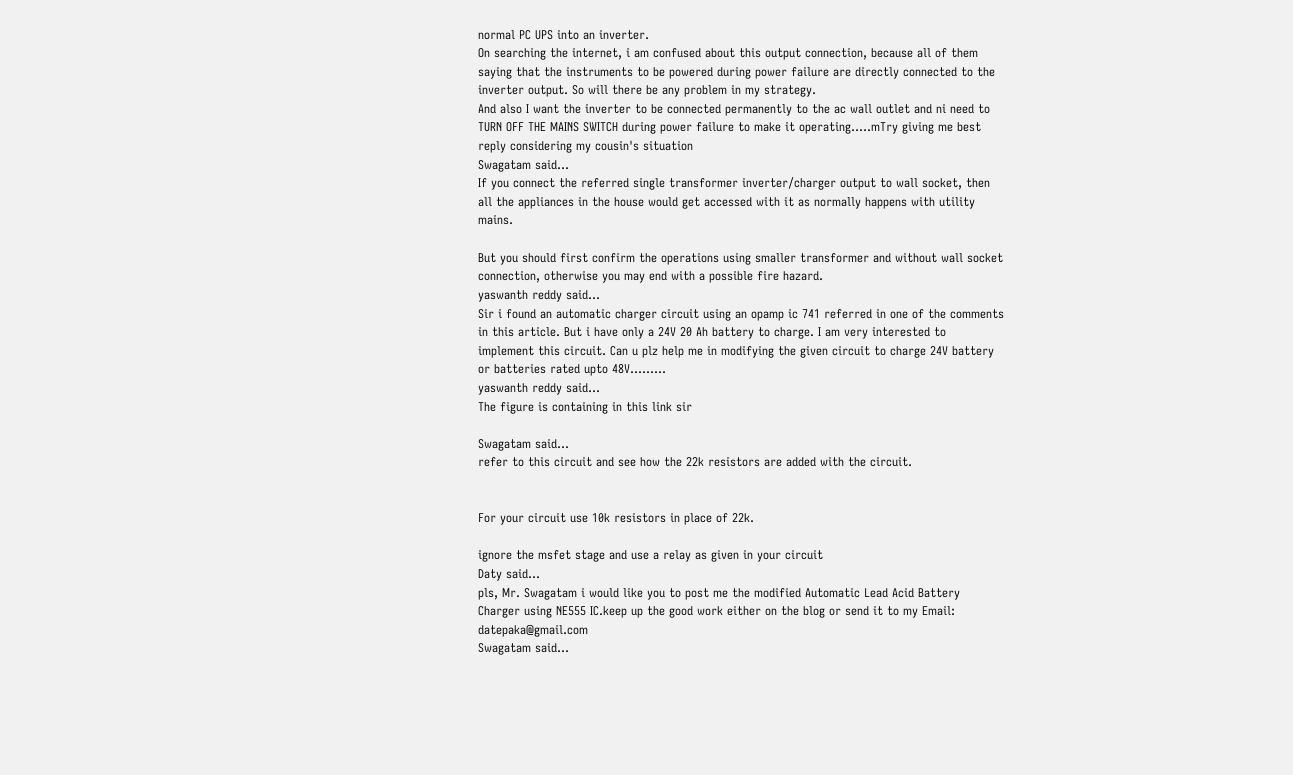normal PC UPS into an inverter.
On searching the internet, i am confused about this output connection, because all of them saying that the instruments to be powered during power failure are directly connected to the inverter output. So will there be any problem in my strategy.
And also I want the inverter to be connected permanently to the ac wall outlet and ni need to TURN OFF THE MAINS SWITCH during power failure to make it operating.....mTry giving me best reply considering my cousin's situation
Swagatam said…
If you connect the referred single transformer inverter/charger output to wall socket, then all the appliances in the house would get accessed with it as normally happens with utility mains.

But you should first confirm the operations using smaller transformer and without wall socket connection, otherwise you may end with a possible fire hazard.
yaswanth reddy said…
Sir i found an automatic charger circuit using an opamp ic 741 referred in one of the comments in this article. But i have only a 24V 20 Ah battery to charge. I am very interested to implement this circuit. Can u plz help me in modifying the given circuit to charge 24V battery or batteries rated upto 48V.........
yaswanth reddy said…
The figure is containing in this link sir

Swagatam said…
refer to this circuit and see how the 22k resistors are added with the circuit.


For your circuit use 10k resistors in place of 22k.

ignore the msfet stage and use a relay as given in your circuit
Daty said…
pls, Mr. Swagatam i would like you to post me the modified Automatic Lead Acid Battery Charger using NE555 IC.keep up the good work either on the blog or send it to my Email: datepaka@gmail.com
Swagatam said…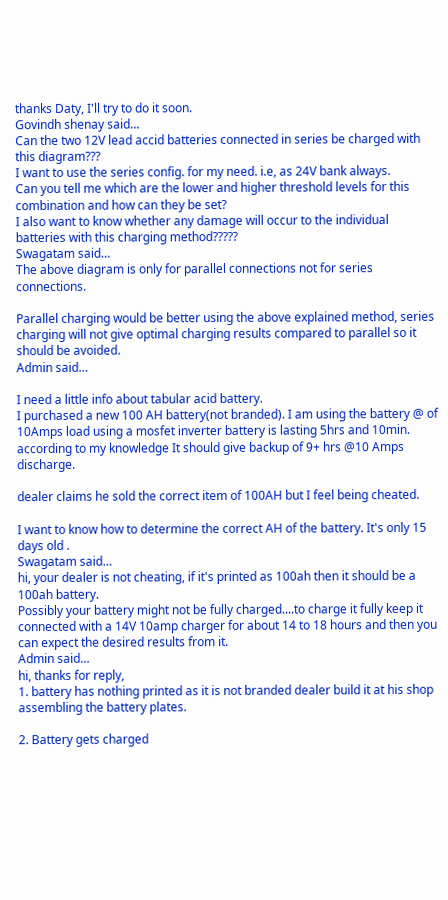thanks Daty, I'll try to do it soon.
Govindh shenay said…
Can the two 12V lead accid batteries connected in series be charged with this diagram???
I want to use the series config. for my need. i.e, as 24V bank always.
Can you tell me which are the lower and higher threshold levels for this combination and how can they be set?
I also want to know whether any damage will occur to the individual batteries with this charging method?????
Swagatam said…
The above diagram is only for parallel connections not for series connections.

Parallel charging would be better using the above explained method, series charging will not give optimal charging results compared to parallel so it should be avoided.
Admin said…

I need a little info about tabular acid battery.
I purchased a new 100 AH battery(not branded). I am using the battery @ of 10Amps load using a mosfet inverter battery is lasting 5hrs and 10min.
according to my knowledge It should give backup of 9+ hrs @10 Amps discharge.

dealer claims he sold the correct item of 100AH but I feel being cheated.

I want to know how to determine the correct AH of the battery. It's only 15 days old .
Swagatam said…
hi, your dealer is not cheating, if it's printed as 100ah then it should be a 100ah battery.
Possibly your battery might not be fully charged....to charge it fully keep it connected with a 14V 10amp charger for about 14 to 18 hours and then you can expect the desired results from it.
Admin said…
hi, thanks for reply,
1. battery has nothing printed as it is not branded dealer build it at his shop assembling the battery plates.

2. Battery gets charged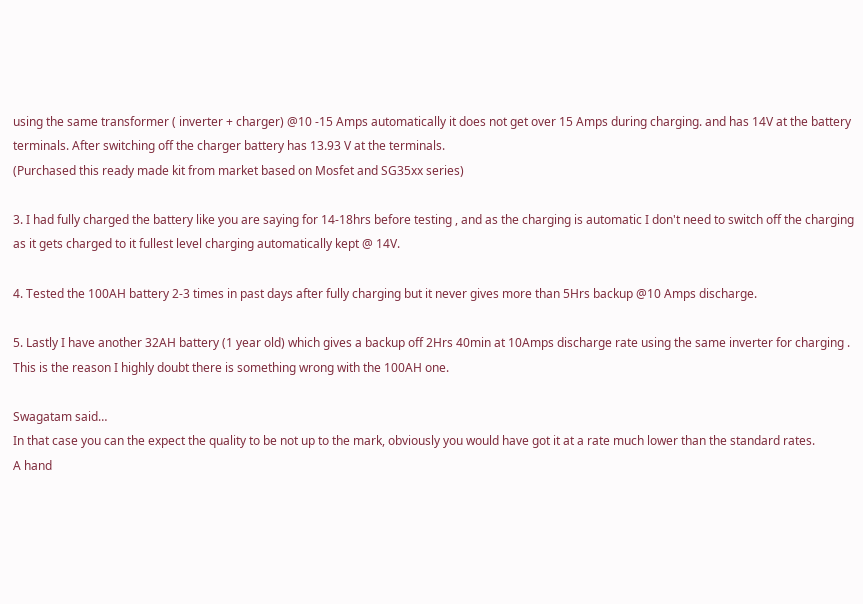using the same transformer ( inverter + charger) @10 -15 Amps automatically it does not get over 15 Amps during charging. and has 14V at the battery terminals. After switching off the charger battery has 13.93 V at the terminals.
(Purchased this ready made kit from market based on Mosfet and SG35xx series)

3. I had fully charged the battery like you are saying for 14-18hrs before testing , and as the charging is automatic I don't need to switch off the charging as it gets charged to it fullest level charging automatically kept @ 14V.

4. Tested the 100AH battery 2-3 times in past days after fully charging but it never gives more than 5Hrs backup @10 Amps discharge.

5. Lastly I have another 32AH battery (1 year old) which gives a backup off 2Hrs 40min at 10Amps discharge rate using the same inverter for charging . This is the reason I highly doubt there is something wrong with the 100AH one.

Swagatam said…
In that case you can the expect the quality to be not up to the mark, obviously you would have got it at a rate much lower than the standard rates.
A hand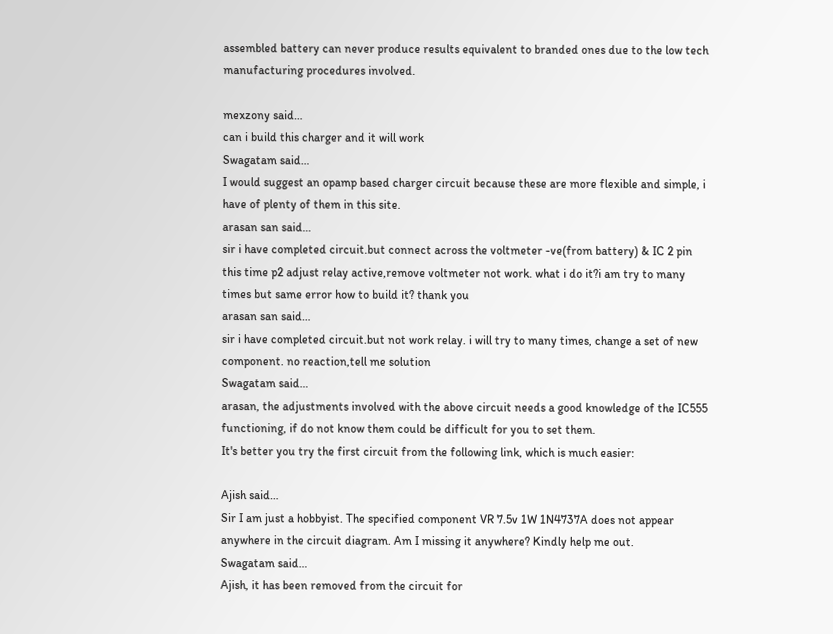assembled battery can never produce results equivalent to branded ones due to the low tech manufacturing procedures involved.

mexzony said…
can i build this charger and it will work
Swagatam said…
I would suggest an opamp based charger circuit because these are more flexible and simple, i have of plenty of them in this site.
arasan san said…
sir i have completed circuit.but connect across the voltmeter -ve(from battery) & IC 2 pin this time p2 adjust relay active,remove voltmeter not work. what i do it?i am try to many times but same error how to build it? thank you
arasan san said…
sir i have completed circuit.but not work relay. i will try to many times, change a set of new component. no reaction,tell me solution
Swagatam said…
arasan, the adjustments involved with the above circuit needs a good knowledge of the IC555 functioning, if do not know them could be difficult for you to set them.
It's better you try the first circuit from the following link, which is much easier:

Ajish said…
Sir I am just a hobbyist. The specified component VR 7.5v 1W 1N4737A does not appear anywhere in the circuit diagram. Am I missing it anywhere? Kindly help me out.
Swagatam said…
Ajish, it has been removed from the circuit for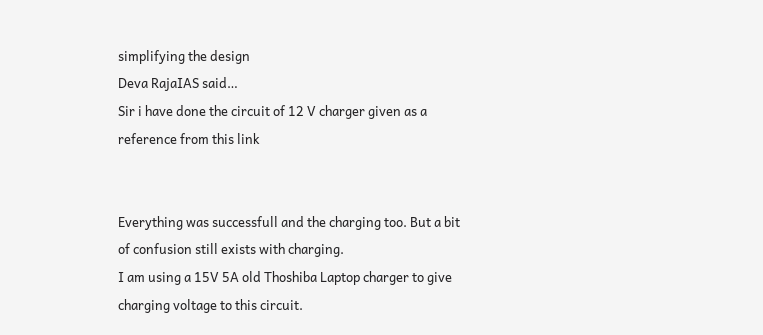simplifying the design
Deva RajaIAS said…
Sir i have done the circuit of 12 V charger given as a reference from this link


Everything was successfull and the charging too. But a bit of confusion still exists with charging.
I am using a 15V 5A old Thoshiba Laptop charger to give charging voltage to this circuit.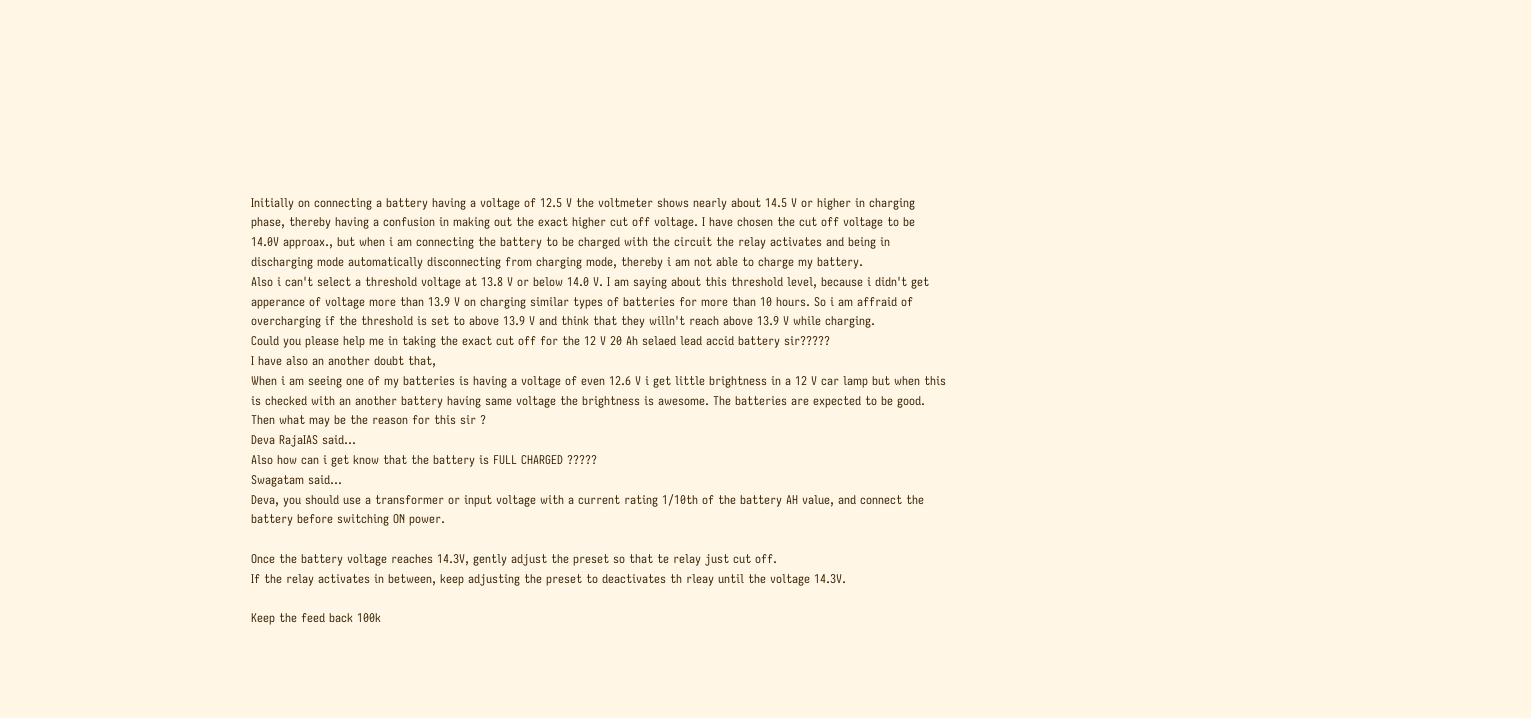Initially on connecting a battery having a voltage of 12.5 V the voltmeter shows nearly about 14.5 V or higher in charging phase, thereby having a confusion in making out the exact higher cut off voltage. I have chosen the cut off voltage to be 14.0V approax., but when i am connecting the battery to be charged with the circuit the relay activates and being in discharging mode automatically disconnecting from charging mode, thereby i am not able to charge my battery.
Also i can't select a threshold voltage at 13.8 V or below 14.0 V. I am saying about this threshold level, because i didn't get apperance of voltage more than 13.9 V on charging similar types of batteries for more than 10 hours. So i am affraid of overcharging if the threshold is set to above 13.9 V and think that they willn't reach above 13.9 V while charging.
Could you please help me in taking the exact cut off for the 12 V 20 Ah selaed lead accid battery sir?????
I have also an another doubt that,
When i am seeing one of my batteries is having a voltage of even 12.6 V i get little brightness in a 12 V car lamp but when this is checked with an another battery having same voltage the brightness is awesome. The batteries are expected to be good. Then what may be the reason for this sir ?
Deva RajaIAS said…
Also how can i get know that the battery is FULL CHARGED ?????
Swagatam said…
Deva, you should use a transformer or input voltage with a current rating 1/10th of the battery AH value, and connect the battery before switching ON power.

Once the battery voltage reaches 14.3V, gently adjust the preset so that te relay just cut off.
If the relay activates in between, keep adjusting the preset to deactivates th rleay until the voltage 14.3V.

Keep the feed back 100k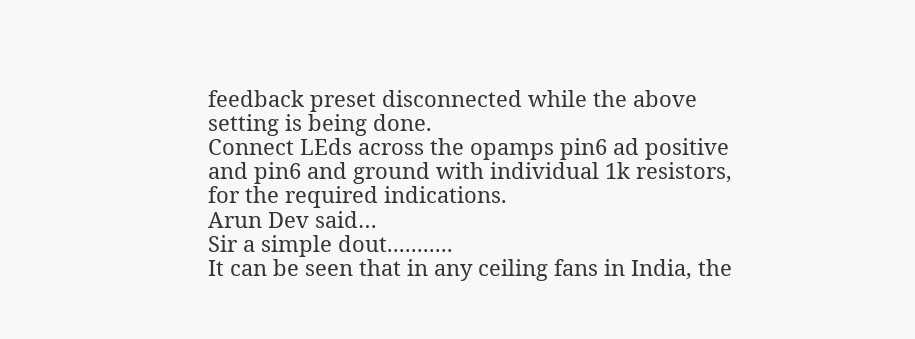feedback preset disconnected while the above setting is being done.
Connect LEds across the opamps pin6 ad positive and pin6 and ground with individual 1k resistors, for the required indications.
Arun Dev said…
Sir a simple dout...........
It can be seen that in any ceiling fans in India, the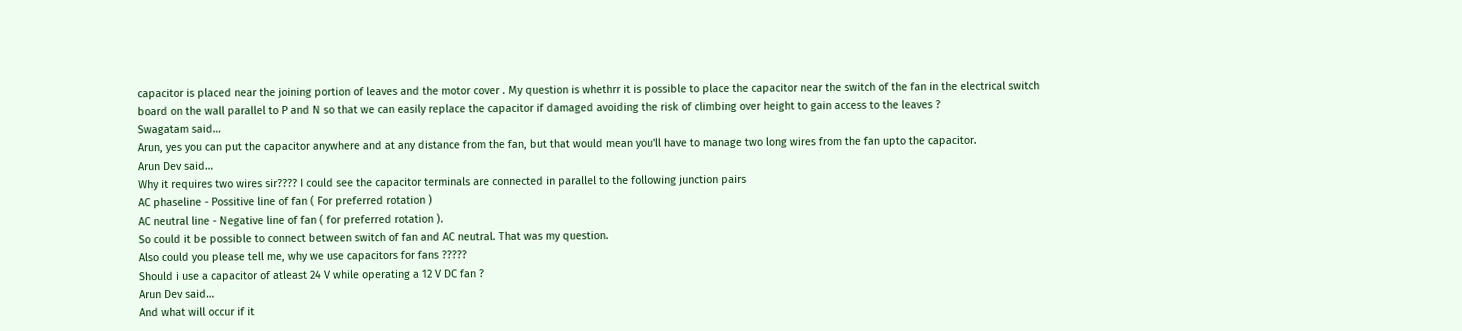capacitor is placed near the joining portion of leaves and the motor cover . My question is whethrr it is possible to place the capacitor near the switch of the fan in the electrical switch board on the wall parallel to P and N so that we can easily replace the capacitor if damaged avoiding the risk of climbing over height to gain access to the leaves ?
Swagatam said…
Arun, yes you can put the capacitor anywhere and at any distance from the fan, but that would mean you'll have to manage two long wires from the fan upto the capacitor.
Arun Dev said…
Why it requires two wires sir???? I could see the capacitor terminals are connected in parallel to the following junction pairs
AC phaseline - Possitive line of fan ( For preferred rotation )
AC neutral line - Negative line of fan ( for preferred rotation ).
So could it be possible to connect between switch of fan and AC neutral. That was my question.
Also could you please tell me, why we use capacitors for fans ?????
Should i use a capacitor of atleast 24 V while operating a 12 V DC fan ?
Arun Dev said…
And what will occur if it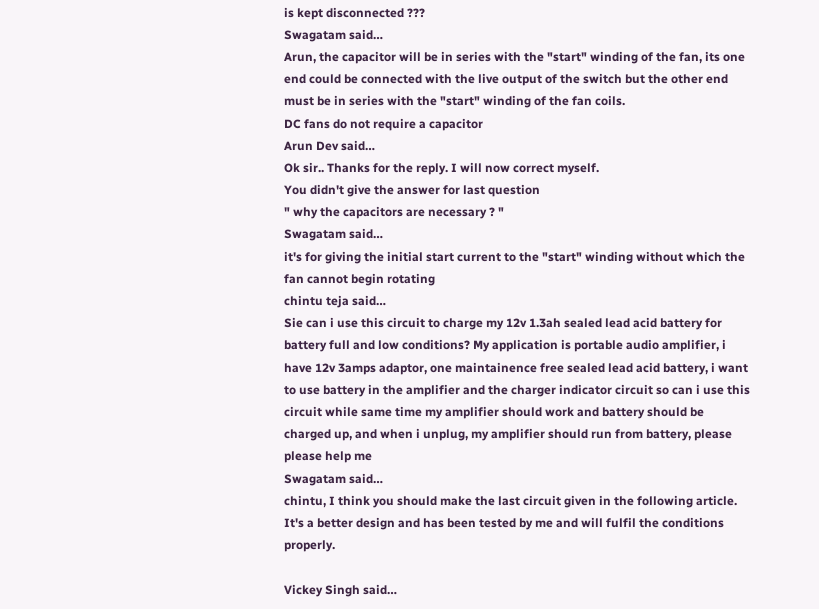is kept disconnected ???
Swagatam said…
Arun, the capacitor will be in series with the "start" winding of the fan, its one end could be connected with the live output of the switch but the other end must be in series with the "start" winding of the fan coils.
DC fans do not require a capacitor
Arun Dev said…
Ok sir.. Thanks for the reply. I will now correct myself.
You didn't give the answer for last question
" why the capacitors are necessary ? "
Swagatam said…
it's for giving the initial start current to the "start" winding without which the fan cannot begin rotating
chintu teja said…
Sie can i use this circuit to charge my 12v 1.3ah sealed lead acid battery for battery full and low conditions? My application is portable audio amplifier, i have 12v 3amps adaptor, one maintainence free sealed lead acid battery, i want to use battery in the amplifier and the charger indicator circuit so can i use this circuit while same time my amplifier should work and battery should be charged up, and when i unplug, my amplifier should run from battery, please please help me
Swagatam said…
chintu, I think you should make the last circuit given in the following article. It's a better design and has been tested by me and will fulfil the conditions properly.

Vickey Singh said…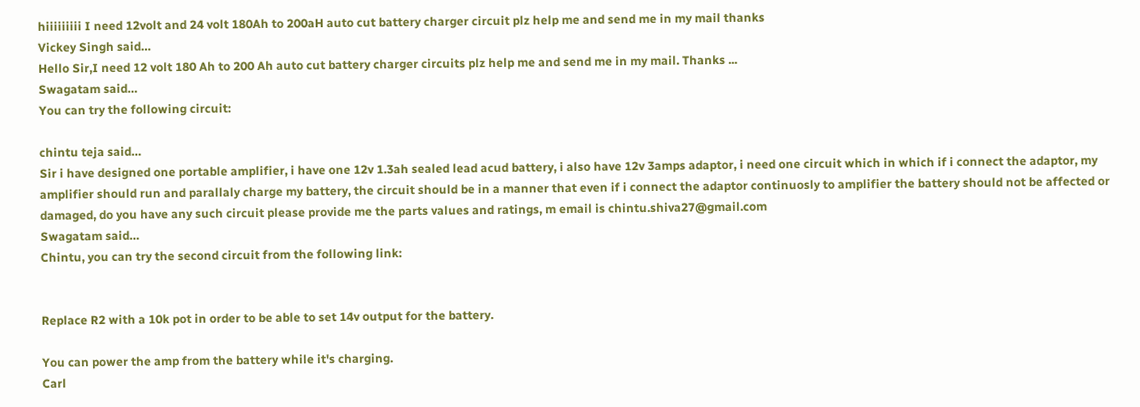hiiiiiiiii I need 12volt and 24 volt 180Ah to 200aH auto cut battery charger circuit plz help me and send me in my mail thanks
Vickey Singh said…
Hello Sir,I need 12 volt 180 Ah to 200 Ah auto cut battery charger circuits plz help me and send me in my mail. Thanks ...
Swagatam said…
You can try the following circuit:

chintu teja said…
Sir i have designed one portable amplifier, i have one 12v 1.3ah sealed lead acud battery, i also have 12v 3amps adaptor, i need one circuit which in which if i connect the adaptor, my amplifier should run and parallaly charge my battery, the circuit should be in a manner that even if i connect the adaptor continuosly to amplifier the battery should not be affected or damaged, do you have any such circuit please provide me the parts values and ratings, m email is chintu.shiva27@gmail.com
Swagatam said…
Chintu, you can try the second circuit from the following link:


Replace R2 with a 10k pot in order to be able to set 14v output for the battery.

You can power the amp from the battery while it's charging.
Carl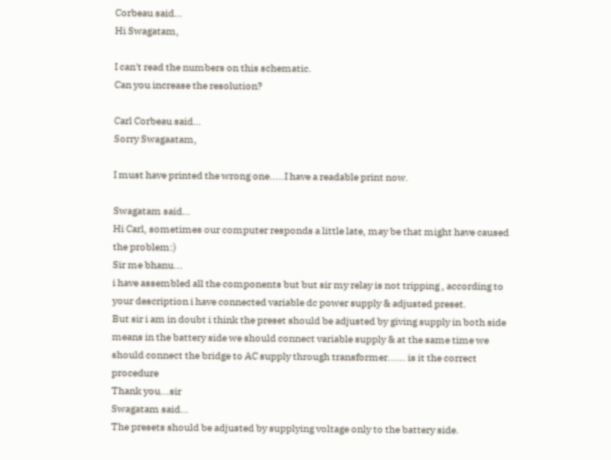Corbeau said…
Hi Swagatam,

I can't read the numbers on this schematic.
Can you increase the resolution?

Carl Corbeau said…
Sorry Swagaatam,

I must have printed the wrong one.....I have a readable print now.

Swagatam said…
Hi Carl, sometimes our computer responds a little late, may be that might have caused the problem:)
Sir me bhanu...
i have assembled all the components but but sir my relay is not tripping , according to your description i have connected variable dc power supply & adjusted preset.
But sir i am in doubt i think the preset should be adjusted by giving supply in both side means in the battery side we should connect variable supply & at the same time we should connect the bridge to AC supply through transformer...... is it the correct procedure
Thank you...sir
Swagatam said…
The presets should be adjusted by supplying voltage only to the battery side.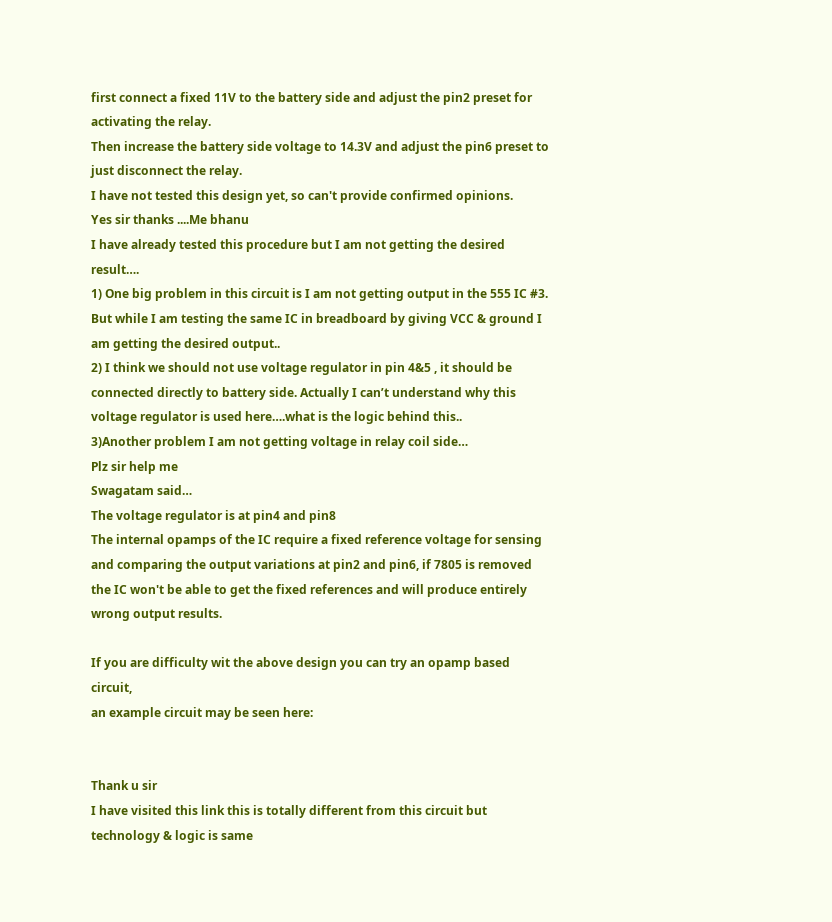first connect a fixed 11V to the battery side and adjust the pin2 preset for activating the relay.
Then increase the battery side voltage to 14.3V and adjust the pin6 preset to just disconnect the relay.
I have not tested this design yet, so can't provide confirmed opinions.
Yes sir thanks ....Me bhanu
I have already tested this procedure but I am not getting the desired result….
1) One big problem in this circuit is I am not getting output in the 555 IC #3.
But while I am testing the same IC in breadboard by giving VCC & ground I am getting the desired output..
2) I think we should not use voltage regulator in pin 4&5 , it should be connected directly to battery side. Actually I can’t understand why this voltage regulator is used here….what is the logic behind this..
3)Another problem I am not getting voltage in relay coil side…
Plz sir help me
Swagatam said…
The voltage regulator is at pin4 and pin8
The internal opamps of the IC require a fixed reference voltage for sensing and comparing the output variations at pin2 and pin6, if 7805 is removed the IC won't be able to get the fixed references and will produce entirely wrong output results.

If you are difficulty wit the above design you can try an opamp based circuit,
an example circuit may be seen here:


Thank u sir
I have visited this link this is totally different from this circuit but technology & logic is same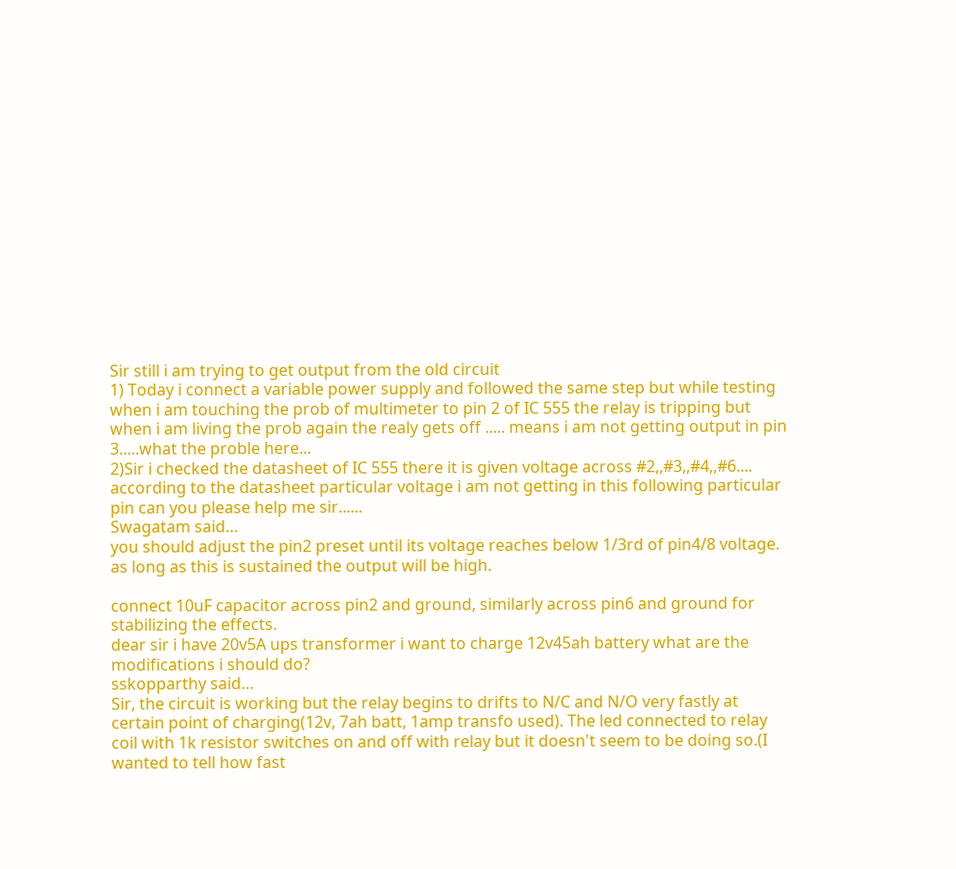Sir still i am trying to get output from the old circuit
1) Today i connect a variable power supply and followed the same step but while testing when i am touching the prob of multimeter to pin 2 of IC 555 the relay is tripping but when i am living the prob again the realy gets off ..... means i am not getting output in pin 3.....what the proble here...
2)Sir i checked the datasheet of IC 555 there it is given voltage across #2,,#3,,#4,,#6.... according to the datasheet particular voltage i am not getting in this following particular pin can you please help me sir......
Swagatam said…
you should adjust the pin2 preset until its voltage reaches below 1/3rd of pin4/8 voltage. as long as this is sustained the output will be high.

connect 10uF capacitor across pin2 and ground, similarly across pin6 and ground for stabilizing the effects.
dear sir i have 20v5A ups transformer i want to charge 12v45ah battery what are the modifications i should do?
sskopparthy said…
Sir, the circuit is working but the relay begins to drifts to N/C and N/O very fastly at certain point of charging(12v, 7ah batt, 1amp transfo used). The led connected to relay coil with 1k resistor switches on and off with relay but it doesn't seem to be doing so.(I wanted to tell how fast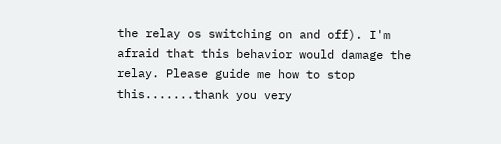the relay os switching on and off). I'm afraid that this behavior would damage the relay. Please guide me how to stop this.......thank you very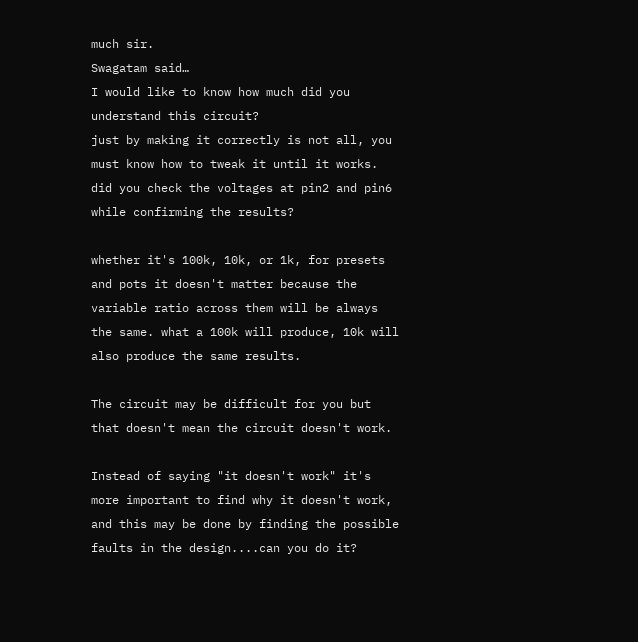much sir.
Swagatam said…
I would like to know how much did you understand this circuit?
just by making it correctly is not all, you must know how to tweak it until it works.
did you check the voltages at pin2 and pin6 while confirming the results?

whether it's 100k, 10k, or 1k, for presets and pots it doesn't matter because the variable ratio across them will be always the same. what a 100k will produce, 10k will also produce the same results.

The circuit may be difficult for you but that doesn't mean the circuit doesn't work.

Instead of saying "it doesn't work" it's more important to find why it doesn't work, and this may be done by finding the possible faults in the design....can you do it?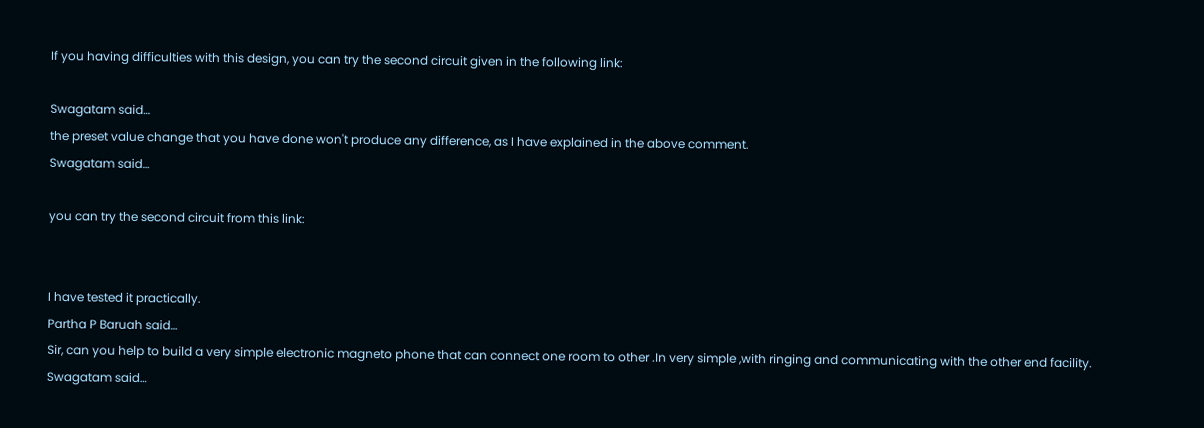If you having difficulties with this design, you can try the second circuit given in the following link:

Swagatam said…
the preset value change that you have done won't produce any difference, as I have explained in the above comment.
Swagatam said…

you can try the second circuit from this link:


I have tested it practically.
Partha P Baruah said…
Sir, can you help to build a very simple electronic magneto phone that can connect one room to other .In very simple ,with ringing and communicating with the other end facility.
Swagatam said…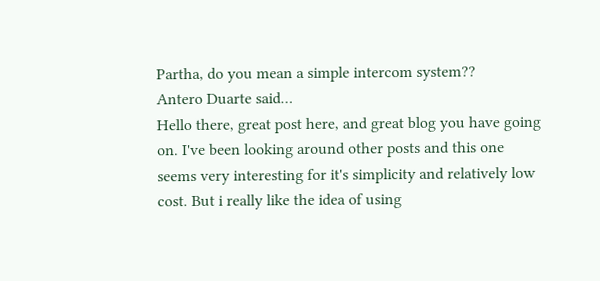Partha, do you mean a simple intercom system??
Antero Duarte said…
Hello there, great post here, and great blog you have going on. I've been looking around other posts and this one seems very interesting for it's simplicity and relatively low cost. But i really like the idea of using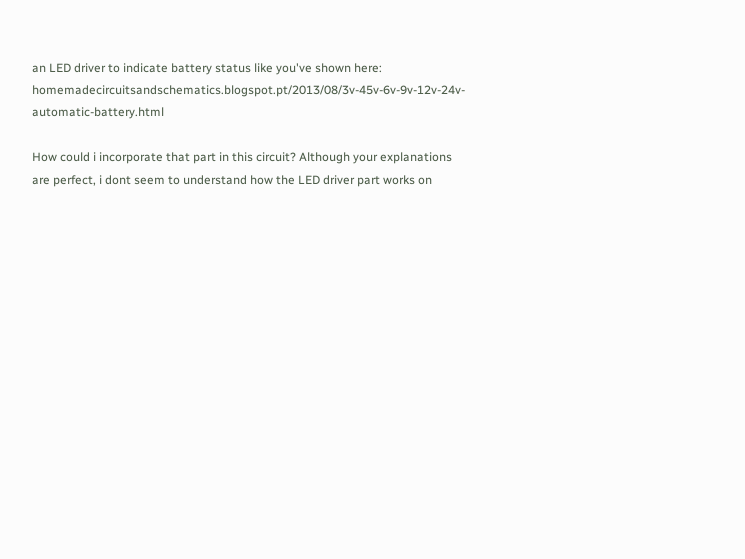an LED driver to indicate battery status like you've shown here: homemadecircuitsandschematics.blogspot.pt/2013/08/3v-45v-6v-9v-12v-24v-automatic-battery.html

How could i incorporate that part in this circuit? Although your explanations are perfect, i dont seem to understand how the LED driver part works on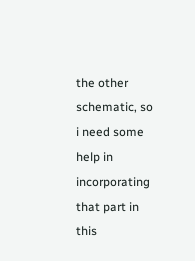the other schematic, so i need some help in incorporating that part in this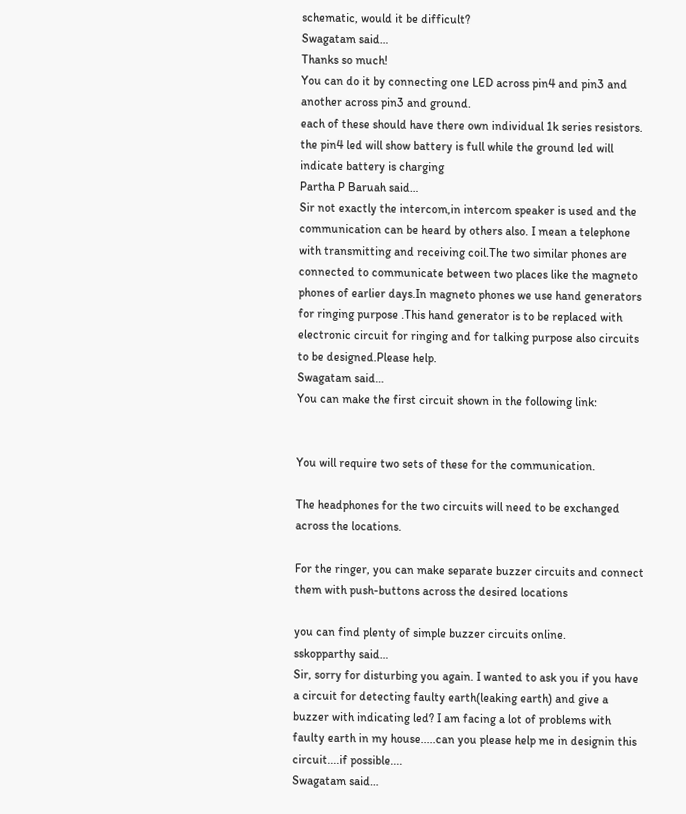schematic, would it be difficult?
Swagatam said…
Thanks so much!
You can do it by connecting one LED across pin4 and pin3 and another across pin3 and ground.
each of these should have there own individual 1k series resistors.
the pin4 led will show battery is full while the ground led will indicate battery is charging
Partha P Baruah said…
Sir not exactly the intercom,in intercom speaker is used and the communication can be heard by others also. I mean a telephone with transmitting and receiving coil.The two similar phones are connected to communicate between two places like the magneto phones of earlier days.In magneto phones we use hand generators for ringing purpose .This hand generator is to be replaced with electronic circuit for ringing and for talking purpose also circuits to be designed.Please help.
Swagatam said…
You can make the first circuit shown in the following link:


You will require two sets of these for the communication.

The headphones for the two circuits will need to be exchanged across the locations.

For the ringer, you can make separate buzzer circuits and connect them with push-buttons across the desired locations

you can find plenty of simple buzzer circuits online.
sskopparthy said…
Sir, sorry for disturbing you again. I wanted to ask you if you have a circuit for detecting faulty earth(leaking earth) and give a buzzer with indicating led? I am facing a lot of problems with faulty earth in my house.....can you please help me in designin this circuit....if possible....
Swagatam said…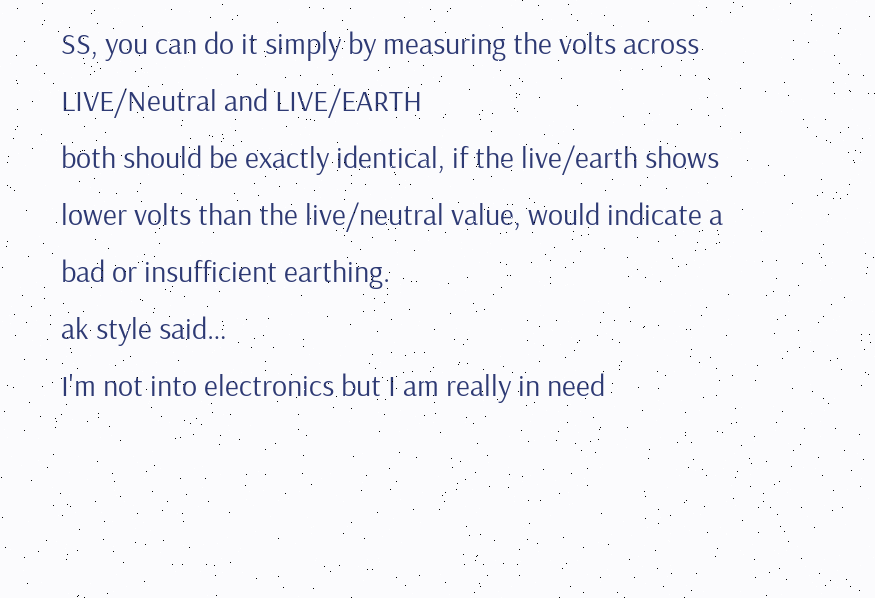SS, you can do it simply by measuring the volts across LIVE/Neutral and LIVE/EARTH
both should be exactly identical, if the live/earth shows lower volts than the live/neutral value, would indicate a bad or insufficient earthing.
ak style said…
I'm not into electronics but I am really in need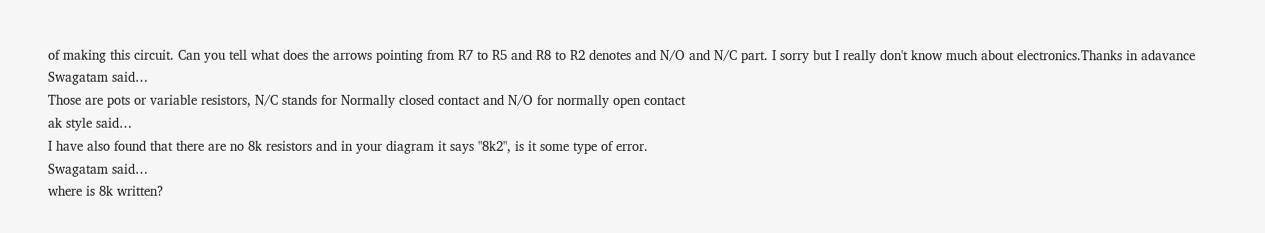of making this circuit. Can you tell what does the arrows pointing from R7 to R5 and R8 to R2 denotes and N/O and N/C part. I sorry but I really don't know much about electronics.Thanks in adavance
Swagatam said…
Those are pots or variable resistors, N/C stands for Normally closed contact and N/O for normally open contact
ak style said…
I have also found that there are no 8k resistors and in your diagram it says "8k2", is it some type of error.
Swagatam said…
where is 8k written?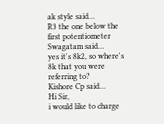ak style said…
R3 the one below the first potentiometer
Swagatam said…
yes it's 8k2, so where's 8k that you were referring to?
Kishore Cp said…
Hi Sir,
i would like to charge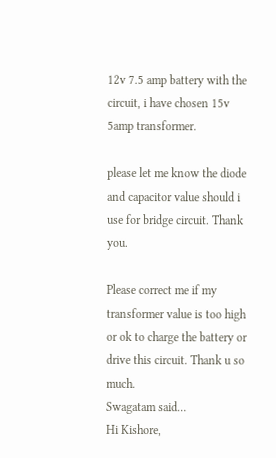12v 7.5 amp battery with the circuit, i have chosen 15v 5amp transformer.

please let me know the diode and capacitor value should i use for bridge circuit. Thank you.

Please correct me if my transformer value is too high or ok to charge the battery or drive this circuit. Thank u so much.
Swagatam said…
Hi Kishore,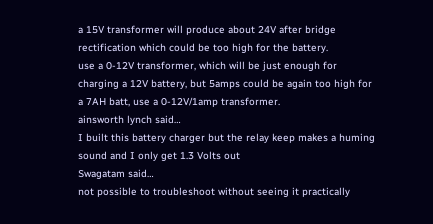a 15V transformer will produce about 24V after bridge rectification which could be too high for the battery.
use a 0-12V transformer, which will be just enough for charging a 12V battery, but 5amps could be again too high for a 7AH batt, use a 0-12V/1amp transformer.
ainsworth lynch said…
I built this battery charger but the relay keep makes a huming sound and I only get 1.3 Volts out
Swagatam said…
not possible to troubleshoot without seeing it practically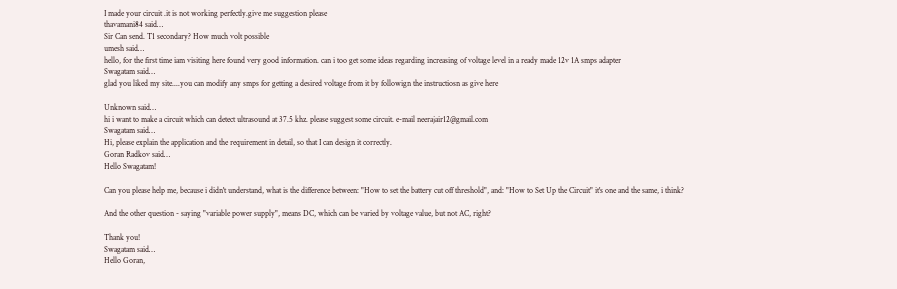I made your circuit .it is not working perfectly.give me suggestion please
thavamani84 said…
Sir Can send. T1 secondary? How much volt possible
umesh said…
hello, for the first time iam visiting here found very good information. can i too get some ideas regarding increasing of voltage level in a ready made 12v 1A smps adapter
Swagatam said…
glad you liked my site....you can modify any smps for getting a desired voltage from it by followign the instructiosn as give here

Unknown said…
hi i want to make a circuit which can detect ultrasound at 37.5 khz. please suggest some circuit. e-mail neerajair12@gmail.com
Swagatam said…
Hi, please explain the application and the requirement in detail, so that I can design it correctly.
Goran Radkov said…
Hello Swagatam!

Can you please help me, because i didn't understand, what is the difference between: "How to set the battery cut off threshold", and: "How to Set Up the Circuit" it's one and the same, i think?

And the other question - saying "variable power supply", means DC, which can be varied by voltage value, but not AC, right?

Thank you!
Swagatam said…
Hello Goran,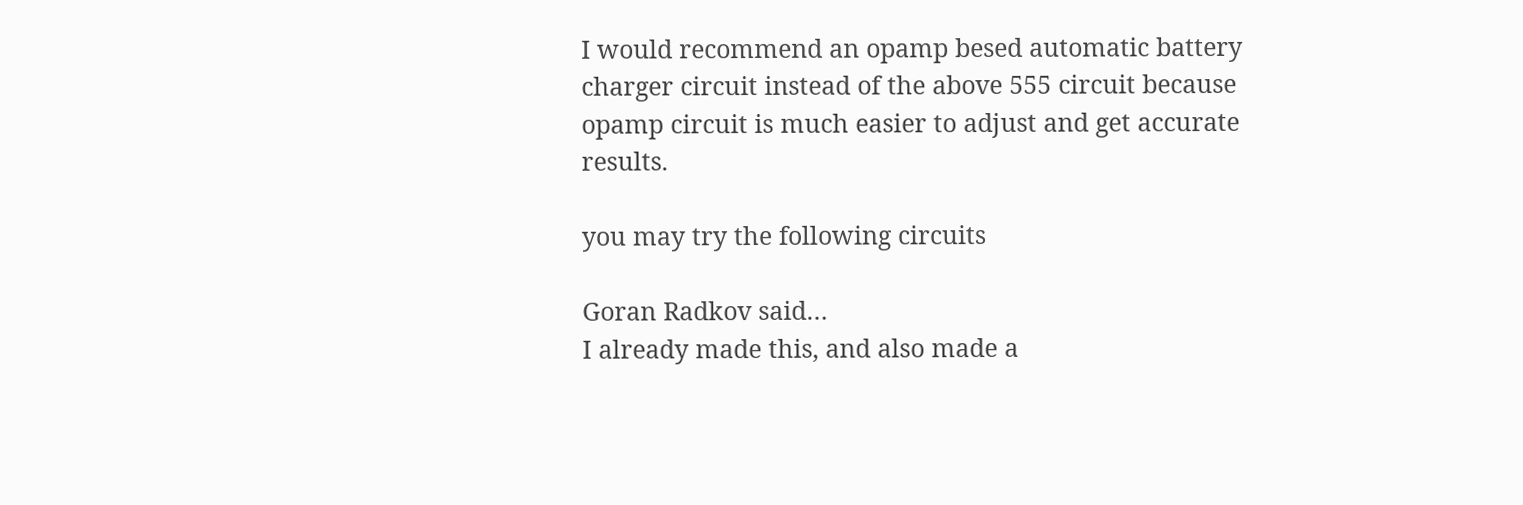I would recommend an opamp besed automatic battery charger circuit instead of the above 555 circuit because opamp circuit is much easier to adjust and get accurate results.

you may try the following circuits

Goran Radkov said…
I already made this, and also made a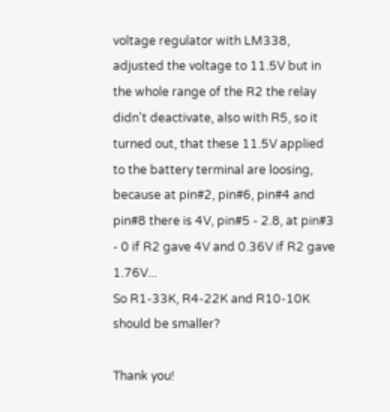voltage regulator with LM338, adjusted the voltage to 11.5V but in the whole range of the R2 the relay didn't deactivate, also with R5, so it turned out, that these 11.5V applied to the battery terminal are loosing, because at pin#2, pin#6, pin#4 and pin#8 there is 4V, pin#5 - 2.8, at pin#3 - 0 if R2 gave 4V and 0.36V if R2 gave 1.76V...
So R1-33K, R4-22K and R10-10K should be smaller?

Thank you!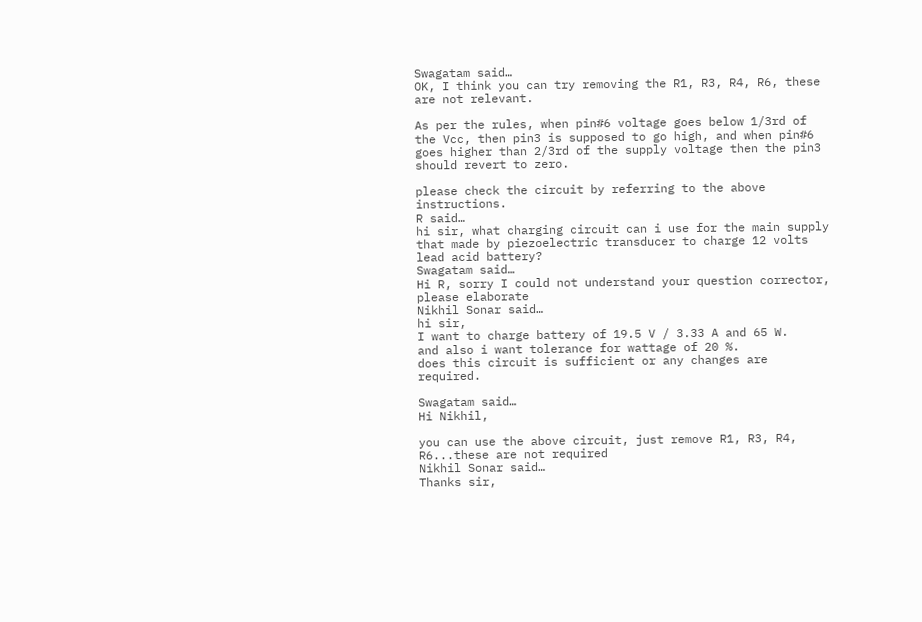Swagatam said…
OK, I think you can try removing the R1, R3, R4, R6, these are not relevant.

As per the rules, when pin#6 voltage goes below 1/3rd of the Vcc, then pin3 is supposed to go high, and when pin#6 goes higher than 2/3rd of the supply voltage then the pin3 should revert to zero.

please check the circuit by referring to the above instructions.
R said…
hi sir, what charging circuit can i use for the main supply that made by piezoelectric transducer to charge 12 volts lead acid battery?
Swagatam said…
Hi R, sorry I could not understand your question corrector, please elaborate
Nikhil Sonar said…
hi sir,
I want to charge battery of 19.5 V / 3.33 A and 65 W.
and also i want tolerance for wattage of 20 %.
does this circuit is sufficient or any changes are required.

Swagatam said…
Hi Nikhil,

you can use the above circuit, just remove R1, R3, R4, R6...these are not required
Nikhil Sonar said…
Thanks sir,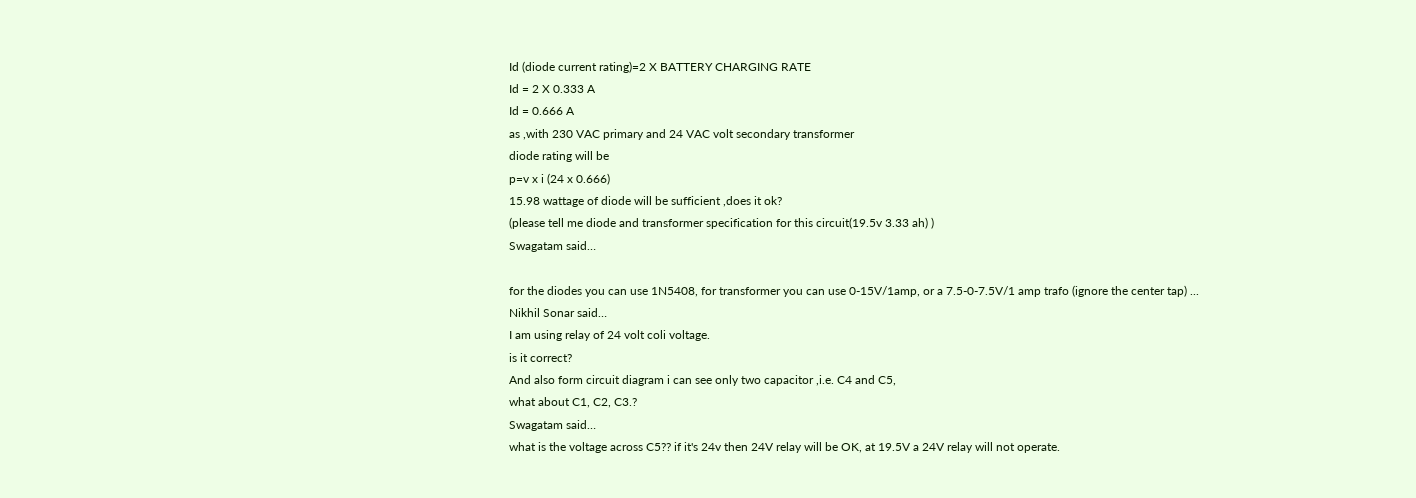Id (diode current rating)=2 X BATTERY CHARGING RATE
Id = 2 X 0.333 A
Id = 0.666 A
as ,with 230 VAC primary and 24 VAC volt secondary transformer
diode rating will be
p=v x i (24 x 0.666)
15.98 wattage of diode will be sufficient ,does it ok?
(please tell me diode and transformer specification for this circuit(19.5v 3.33 ah) )
Swagatam said…

for the diodes you can use 1N5408, for transformer you can use 0-15V/1amp, or a 7.5-0-7.5V/1 amp trafo (ignore the center tap) ...
Nikhil Sonar said…
I am using relay of 24 volt coli voltage.
is it correct?
And also form circuit diagram i can see only two capacitor ,i.e. C4 and C5,
what about C1, C2, C3.?
Swagatam said…
what is the voltage across C5?? if it's 24v then 24V relay will be OK, at 19.5V a 24V relay will not operate.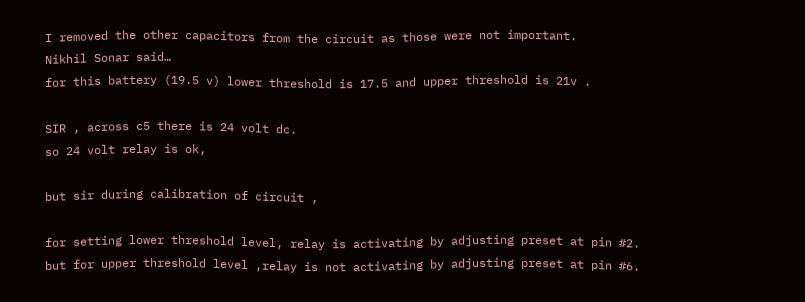I removed the other capacitors from the circuit as those were not important.
Nikhil Sonar said…
for this battery (19.5 v) lower threshold is 17.5 and upper threshold is 21v .

SIR , across c5 there is 24 volt dc.
so 24 volt relay is ok,

but sir during calibration of circuit ,

for setting lower threshold level, relay is activating by adjusting preset at pin #2.
but for upper threshold level ,relay is not activating by adjusting preset at pin #6.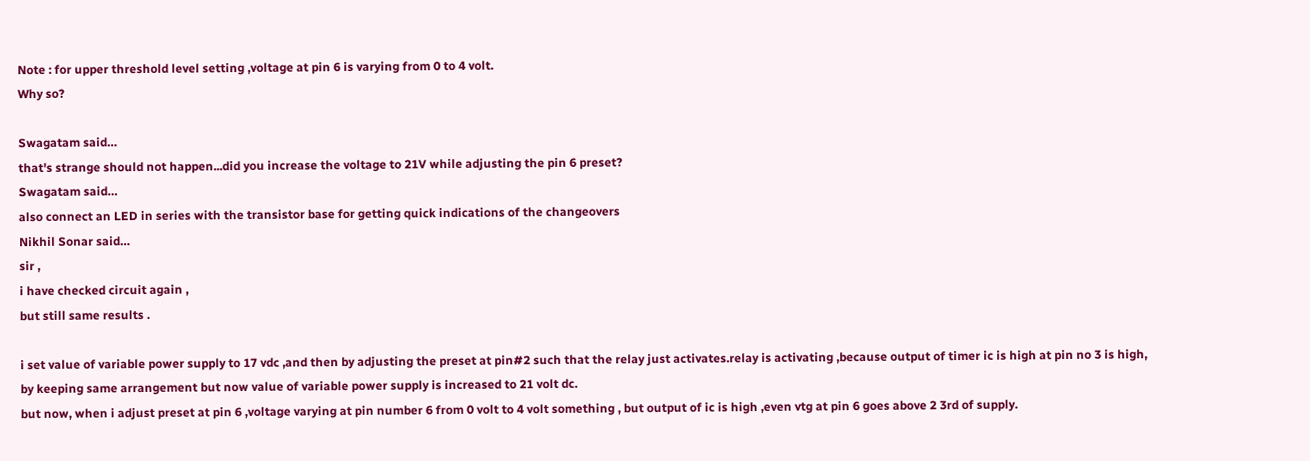Note : for upper threshold level setting ,voltage at pin 6 is varying from 0 to 4 volt.
Why so?

Swagatam said…
that's strange should not happen...did you increase the voltage to 21V while adjusting the pin 6 preset?
Swagatam said…
also connect an LED in series with the transistor base for getting quick indications of the changeovers
Nikhil Sonar said…
sir ,
i have checked circuit again ,
but still same results .

i set value of variable power supply to 17 vdc ,and then by adjusting the preset at pin#2 such that the relay just activates.relay is activating ,because output of timer ic is high at pin no 3 is high,
by keeping same arrangement but now value of variable power supply is increased to 21 volt dc.
but now, when i adjust preset at pin 6 ,voltage varying at pin number 6 from 0 volt to 4 volt something , but output of ic is high ,even vtg at pin 6 goes above 2 3rd of supply.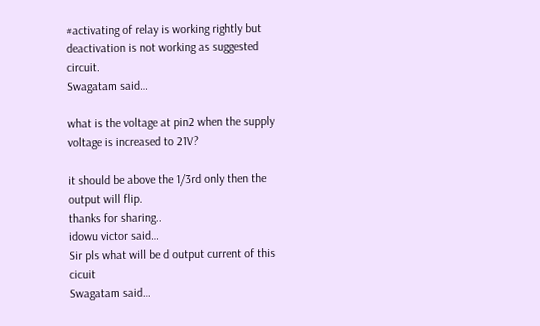#activating of relay is working rightly but deactivation is not working as suggested circuit.
Swagatam said…

what is the voltage at pin2 when the supply voltage is increased to 21V?

it should be above the 1/3rd only then the output will flip.
thanks for sharing..
idowu victor said…
Sir pls what will be d output current of this cicuit
Swagatam said…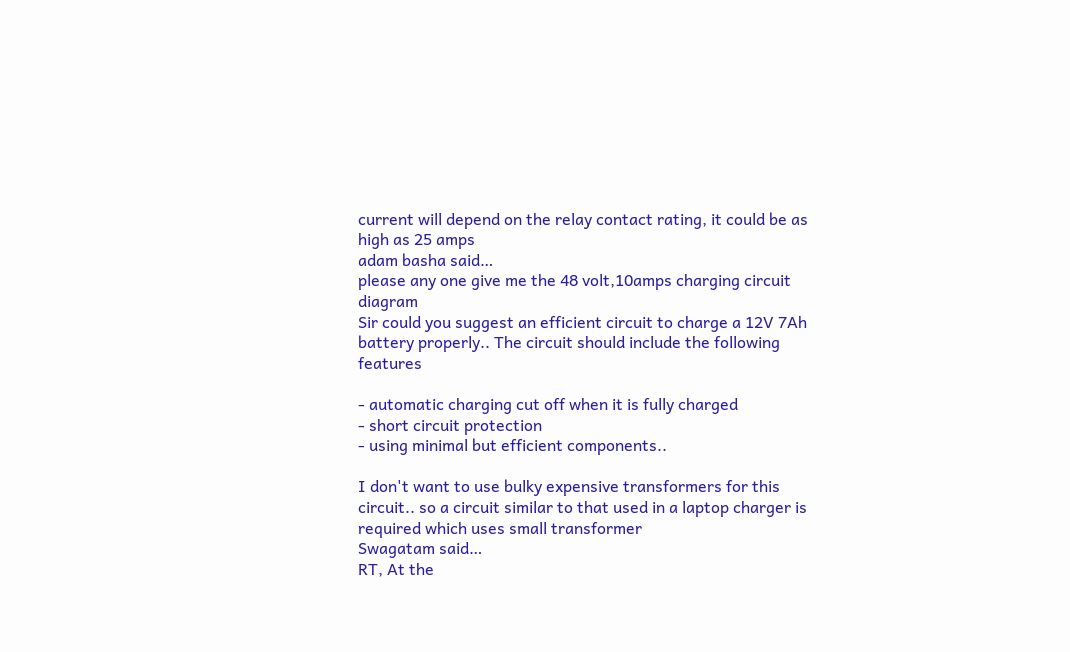current will depend on the relay contact rating, it could be as high as 25 amps
adam basha said…
please any one give me the 48 volt,10amps charging circuit diagram
Sir could you suggest an efficient circuit to charge a 12V 7Ah battery properly.. The circuit should include the following features

- automatic charging cut off when it is fully charged
- short circuit protection
- using minimal but efficient components..

I don't want to use bulky expensive transformers for this circuit.. so a circuit similar to that used in a laptop charger is required which uses small transformer
Swagatam said…
RT, At the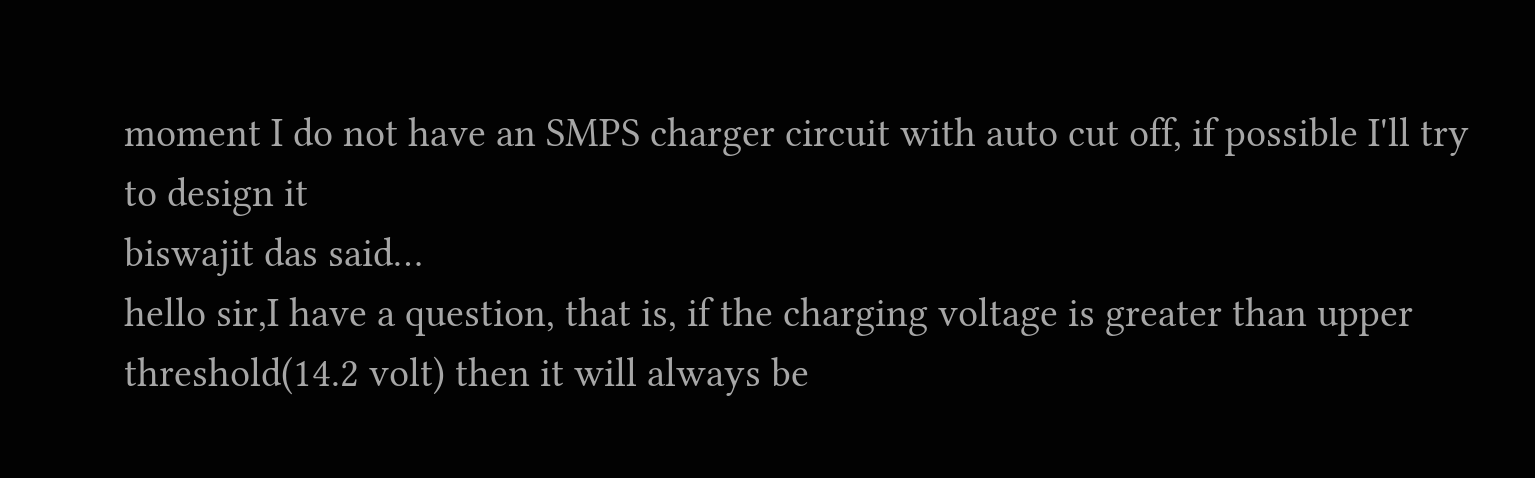moment I do not have an SMPS charger circuit with auto cut off, if possible I'll try to design it
biswajit das said…
hello sir,I have a question, that is, if the charging voltage is greater than upper threshold(14.2 volt) then it will always be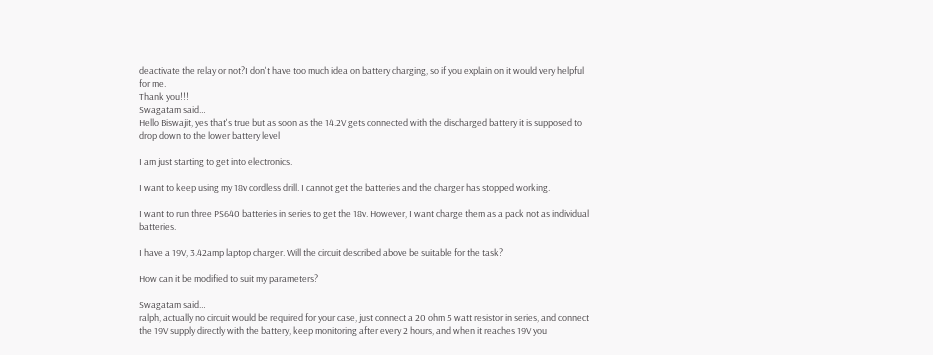deactivate the relay or not?I don't have too much idea on battery charging, so if you explain on it would very helpful for me.
Thank you!!!
Swagatam said…
Hello Biswajit, yes that's true but as soon as the 14.2V gets connected with the discharged battery it is supposed to drop down to the lower battery level

I am just starting to get into electronics.

I want to keep using my 18v cordless drill. I cannot get the batteries and the charger has stopped working.

I want to run three PS640 batteries in series to get the 18v. However, I want charge them as a pack not as individual batteries.

I have a 19V, 3.42amp laptop charger. Will the circuit described above be suitable for the task?

How can it be modified to suit my parameters?

Swagatam said…
ralph, actually no circuit would be required for your case, just connect a 20 ohm 5 watt resistor in series, and connect the 19V supply directly with the battery, keep monitoring after every 2 hours, and when it reaches 19V you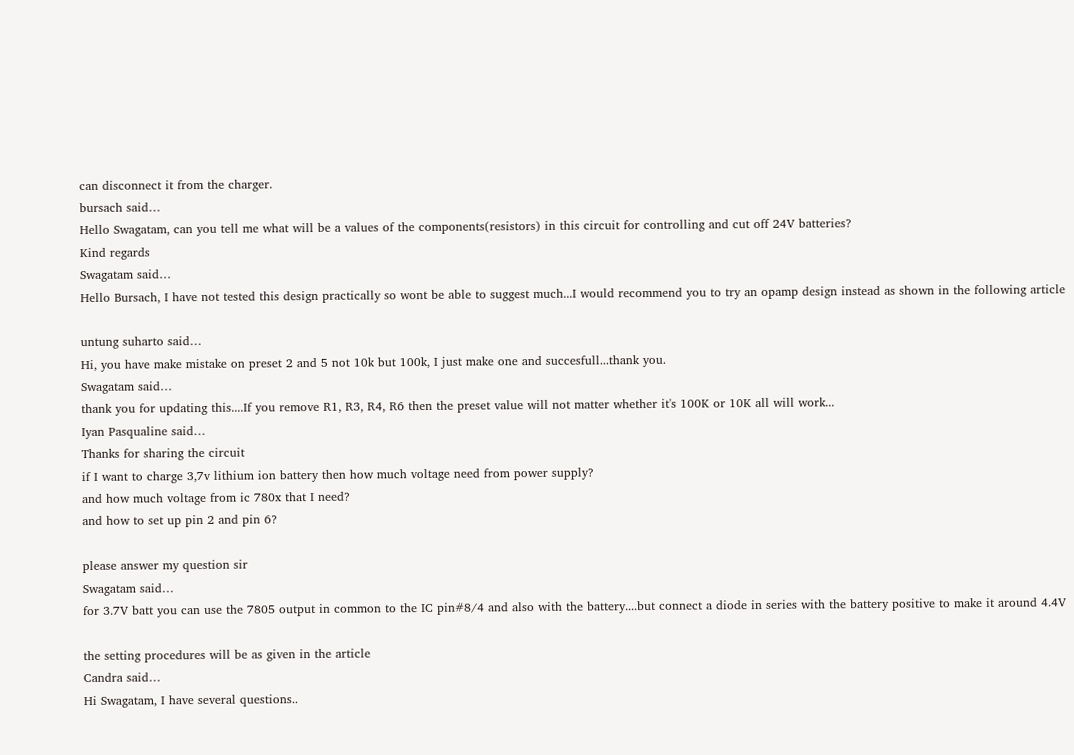can disconnect it from the charger.
bursach said…
Hello Swagatam, can you tell me what will be a values of the components(resistors) in this circuit for controlling and cut off 24V batteries?
Kind regards
Swagatam said…
Hello Bursach, I have not tested this design practically so wont be able to suggest much...I would recommend you to try an opamp design instead as shown in the following article

untung suharto said…
Hi, you have make mistake on preset 2 and 5 not 10k but 100k, I just make one and succesfull...thank you.
Swagatam said…
thank you for updating this....If you remove R1, R3, R4, R6 then the preset value will not matter whether it's 100K or 10K all will work...
Iyan Pasqualine said…
Thanks for sharing the circuit
if I want to charge 3,7v lithium ion battery then how much voltage need from power supply?
and how much voltage from ic 780x that I need?
and how to set up pin 2 and pin 6?

please answer my question sir
Swagatam said…
for 3.7V batt you can use the 7805 output in common to the IC pin#8/4 and also with the battery....but connect a diode in series with the battery positive to make it around 4.4V

the setting procedures will be as given in the article
Candra said…
Hi Swagatam, I have several questions..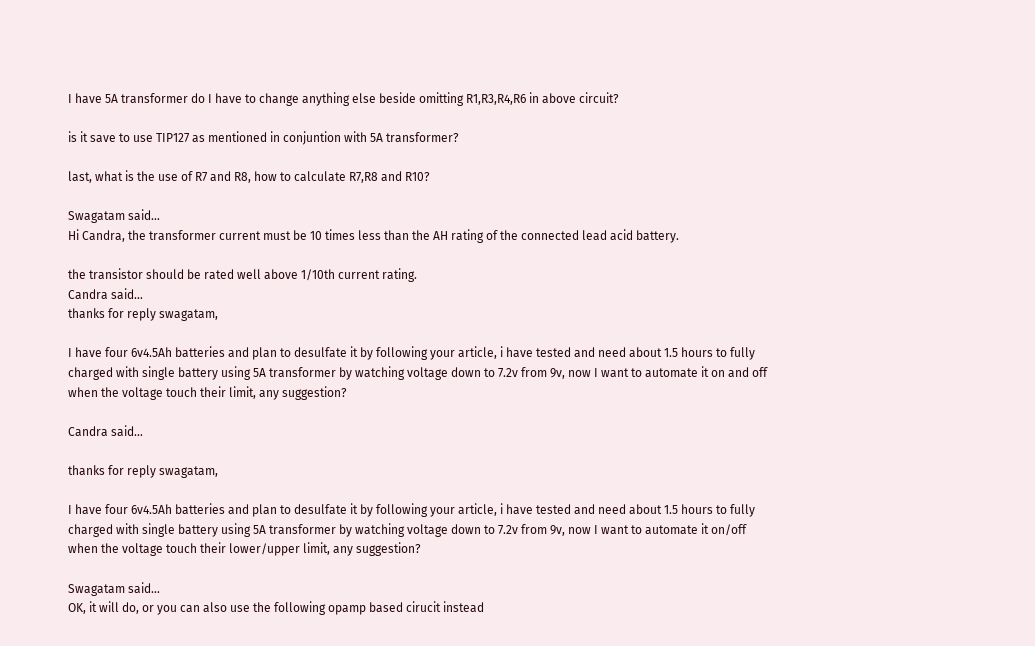I have 5A transformer do I have to change anything else beside omitting R1,R3,R4,R6 in above circuit?

is it save to use TIP127 as mentioned in conjuntion with 5A transformer?

last, what is the use of R7 and R8, how to calculate R7,R8 and R10?

Swagatam said…
Hi Candra, the transformer current must be 10 times less than the AH rating of the connected lead acid battery.

the transistor should be rated well above 1/10th current rating.
Candra said…
thanks for reply swagatam,

I have four 6v4.5Ah batteries and plan to desulfate it by following your article, i have tested and need about 1.5 hours to fully charged with single battery using 5A transformer by watching voltage down to 7.2v from 9v, now I want to automate it on and off when the voltage touch their limit, any suggestion?

Candra said…

thanks for reply swagatam,

I have four 6v4.5Ah batteries and plan to desulfate it by following your article, i have tested and need about 1.5 hours to fully charged with single battery using 5A transformer by watching voltage down to 7.2v from 9v, now I want to automate it on/off when the voltage touch their lower/upper limit, any suggestion?

Swagatam said…
OK, it will do, or you can also use the following opamp based cirucit instead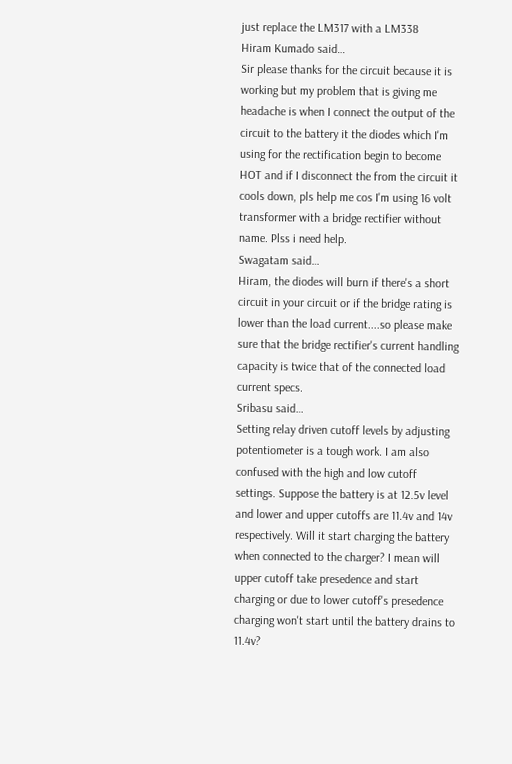just replace the LM317 with a LM338
Hiram Kumado said…
Sir please thanks for the circuit because it is working but my problem that is giving me headache is when I connect the output of the circuit to the battery it the diodes which I'm using for the rectification begin to become HOT and if I disconnect the from the circuit it cools down, pls help me cos I'm using 16 volt transformer with a bridge rectifier without name. Plss i need help.
Swagatam said…
Hiram, the diodes will burn if there's a short circuit in your circuit or if the bridge rating is lower than the load current....so please make sure that the bridge rectifier's current handling capacity is twice that of the connected load current specs.
Sribasu said…
Setting relay driven cutoff levels by adjusting potentiometer is a tough work. I am also confused with the high and low cutoff settings. Suppose the battery is at 12.5v level and lower and upper cutoffs are 11.4v and 14v respectively. Will it start charging the battery when connected to the charger? I mean will upper cutoff take presedence and start charging or due to lower cutoff's presedence charging won't start until the battery drains to 11.4v?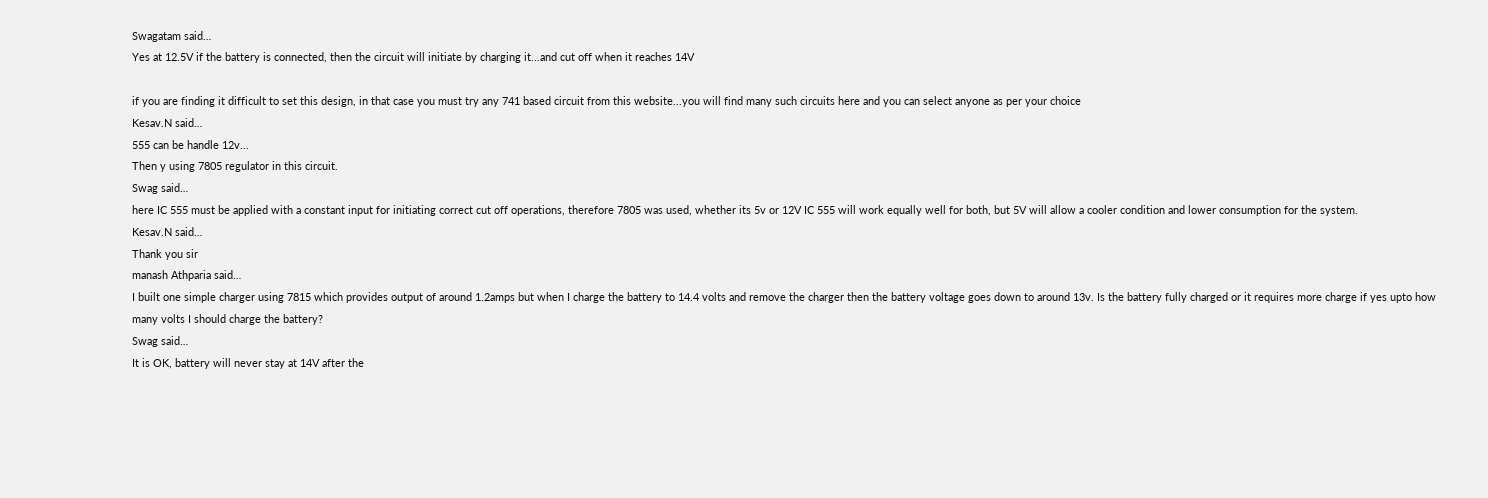Swagatam said…
Yes at 12.5V if the battery is connected, then the circuit will initiate by charging it...and cut off when it reaches 14V

if you are finding it difficult to set this design, in that case you must try any 741 based circuit from this website...you will find many such circuits here and you can select anyone as per your choice
Kesav.N said…
555 can be handle 12v...
Then y using 7805 regulator in this circuit.
Swag said…
here IC 555 must be applied with a constant input for initiating correct cut off operations, therefore 7805 was used, whether its 5v or 12V IC 555 will work equally well for both, but 5V will allow a cooler condition and lower consumption for the system.
Kesav.N said…
Thank you sir
manash Athparia said…
I built one simple charger using 7815 which provides output of around 1.2amps but when I charge the battery to 14.4 volts and remove the charger then the battery voltage goes down to around 13v. Is the battery fully charged or it requires more charge if yes upto how many volts I should charge the battery?
Swag said…
It is OK, battery will never stay at 14V after the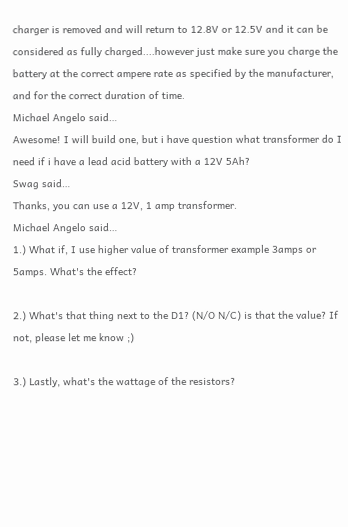charger is removed and will return to 12.8V or 12.5V and it can be considered as fully charged....however just make sure you charge the battery at the correct ampere rate as specified by the manufacturer, and for the correct duration of time.
Michael Angelo said…
Awesome! I will build one, but i have question what transformer do I need if i have a lead acid battery with a 12V 5Ah?
Swag said…
Thanks, you can use a 12V, 1 amp transformer.
Michael Angelo said…
1.) What if, I use higher value of transformer example 3amps or 5amps. What's the effect?

2.) What's that thing next to the D1? (N/O N/C) is that the value? If not, please let me know ;)

3.) Lastly, what's the wattage of the resistors?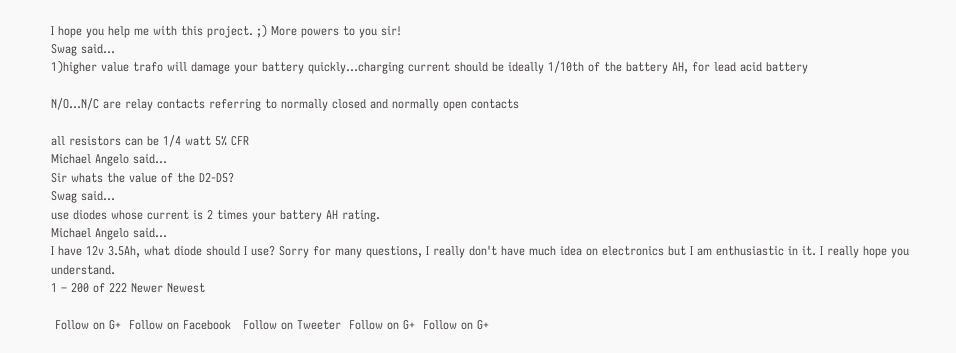I hope you help me with this project. ;) More powers to you sir!
Swag said…
1)higher value trafo will damage your battery quickly...charging current should be ideally 1/10th of the battery AH, for lead acid battery

N/O...N/C are relay contacts referring to normally closed and normally open contacts

all resistors can be 1/4 watt 5% CFR
Michael Angelo said…
Sir whats the value of the D2-D5?
Swag said…
use diodes whose current is 2 times your battery AH rating.
Michael Angelo said…
I have 12v 3.5Ah, what diode should I use? Sorry for many questions, I really don't have much idea on electronics but I am enthusiastic in it. I really hope you understand.
1 – 200 of 222 Newer Newest

 Follow on G+  Follow on Facebook   Follow on Tweeter  Follow on G+  Follow on G+